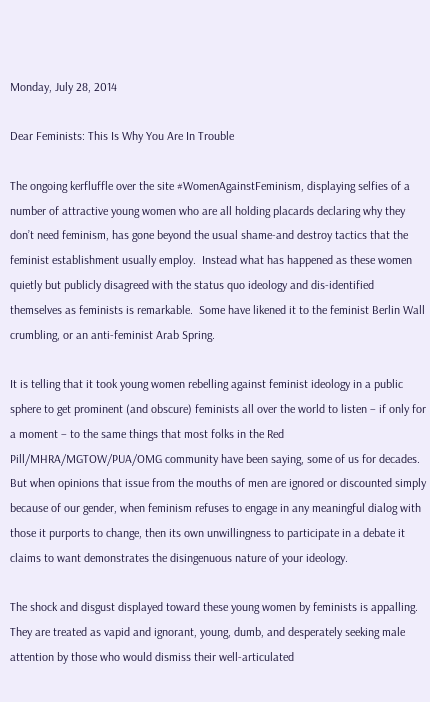Monday, July 28, 2014

Dear Feminists: This Is Why You Are In Trouble

The ongoing kerfluffle over the site #WomenAgainstFeminism, displaying selfies of a number of attractive young women who are all holding placards declaring why they don’t need feminism, has gone beyond the usual shame-and destroy tactics that the feminist establishment usually employ.  Instead what has happened as these women quietly but publicly disagreed with the status quo ideology and dis-identified themselves as feminists is remarkable.  Some have likened it to the feminist Berlin Wall crumbling, or an anti-feminist Arab Spring.

It is telling that it took young women rebelling against feminist ideology in a public sphere to get prominent (and obscure) feminists all over the world to listen – if only for a moment – to the same things that most folks in the Red Pill/MHRA/MGTOW/PUA/OMG community have been saying, some of us for decades.  But when opinions that issue from the mouths of men are ignored or discounted simply because of our gender, when feminism refuses to engage in any meaningful dialog with those it purports to change, then its own unwillingness to participate in a debate it claims to want demonstrates the disingenuous nature of your ideology.

The shock and disgust displayed toward these young women by feminists is appalling.  They are treated as vapid and ignorant, young, dumb, and desperately seeking male attention by those who would dismiss their well-articulated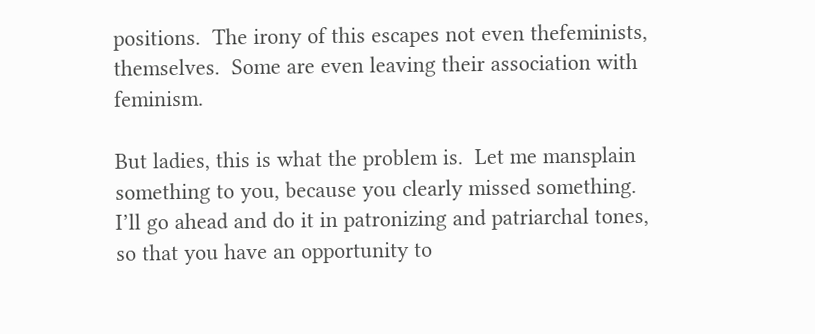positions.  The irony of this escapes not even thefeminists, themselves.  Some are even leaving their association with feminism.

But ladies, this is what the problem is.  Let me mansplain something to you, because you clearly missed something.  I’ll go ahead and do it in patronizing and patriarchal tones, so that you have an opportunity to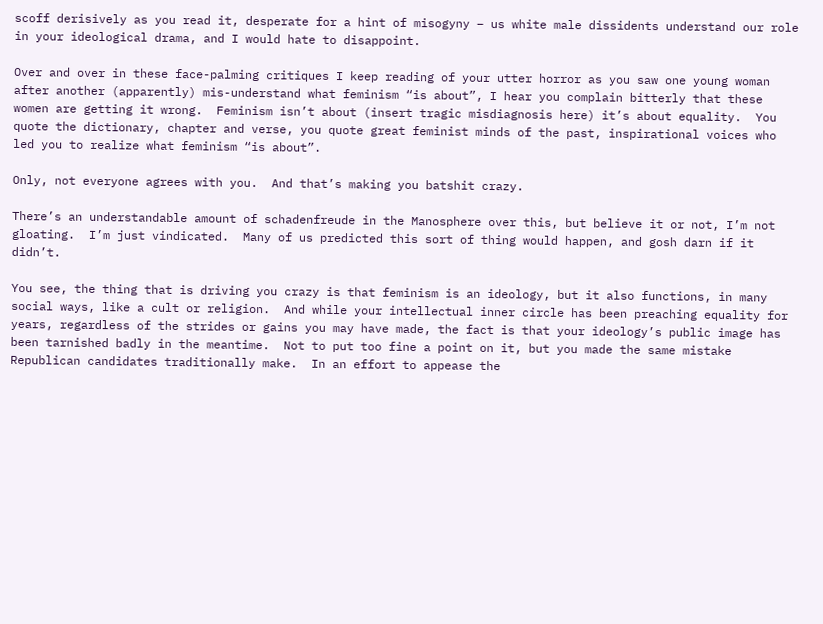scoff derisively as you read it, desperate for a hint of misogyny – us white male dissidents understand our role in your ideological drama, and I would hate to disappoint.

Over and over in these face-palming critiques I keep reading of your utter horror as you saw one young woman after another (apparently) mis-understand what feminism “is about”, I hear you complain bitterly that these women are getting it wrong.  Feminism isn’t about (insert tragic misdiagnosis here) it’s about equality.  You quote the dictionary, chapter and verse, you quote great feminist minds of the past, inspirational voices who led you to realize what feminism “is about”.

Only, not everyone agrees with you.  And that’s making you batshit crazy.

There’s an understandable amount of schadenfreude in the Manosphere over this, but believe it or not, I’m not gloating.  I’m just vindicated.  Many of us predicted this sort of thing would happen, and gosh darn if it didn’t.

You see, the thing that is driving you crazy is that feminism is an ideology, but it also functions, in many social ways, like a cult or religion.  And while your intellectual inner circle has been preaching equality for years, regardless of the strides or gains you may have made, the fact is that your ideology’s public image has been tarnished badly in the meantime.  Not to put too fine a point on it, but you made the same mistake Republican candidates traditionally make.  In an effort to appease the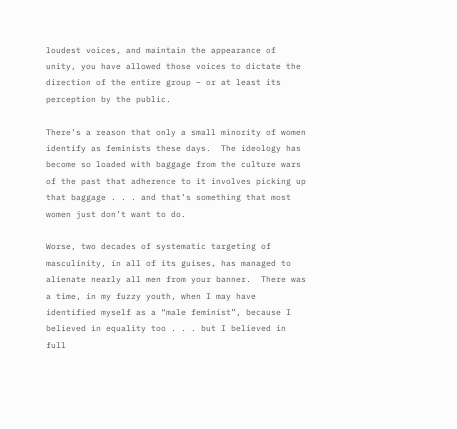loudest voices, and maintain the appearance of unity, you have allowed those voices to dictate the direction of the entire group – or at least its perception by the public.

There’s a reason that only a small minority of women identify as feminists these days.  The ideology has become so loaded with baggage from the culture wars of the past that adherence to it involves picking up that baggage . . . and that’s something that most women just don’t want to do.

Worse, two decades of systematic targeting of masculinity, in all of its guises, has managed to alienate nearly all men from your banner.  There was a time, in my fuzzy youth, when I may have identified myself as a “male feminist”, because I believed in equality too . . . but I believed in full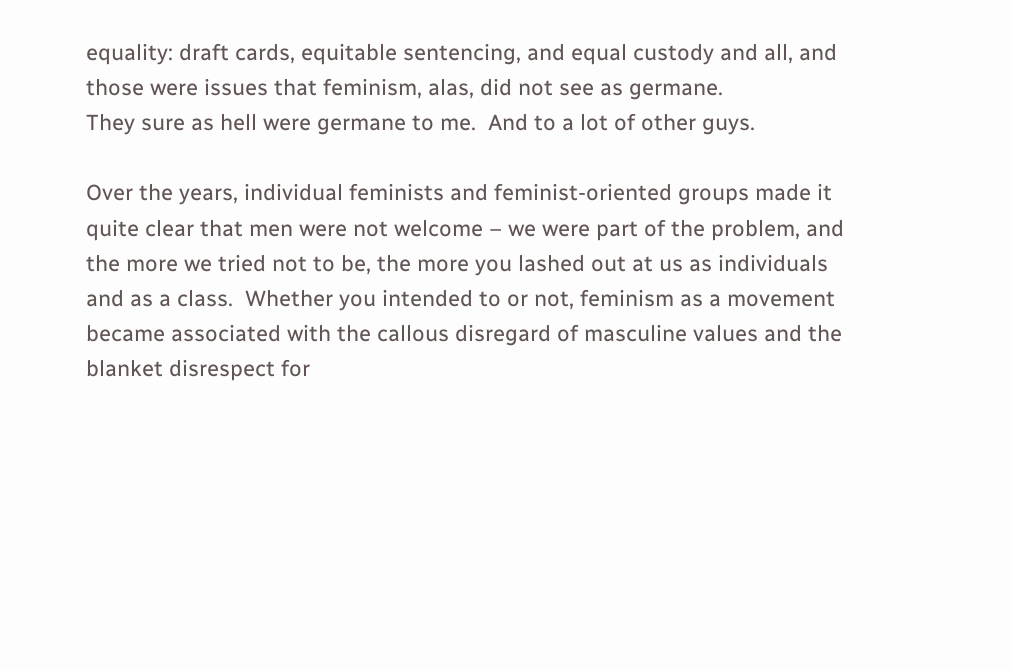equality: draft cards, equitable sentencing, and equal custody and all, and those were issues that feminism, alas, did not see as germane.
They sure as hell were germane to me.  And to a lot of other guys.

Over the years, individual feminists and feminist-oriented groups made it quite clear that men were not welcome – we were part of the problem, and the more we tried not to be, the more you lashed out at us as individuals and as a class.  Whether you intended to or not, feminism as a movement became associated with the callous disregard of masculine values and the blanket disrespect for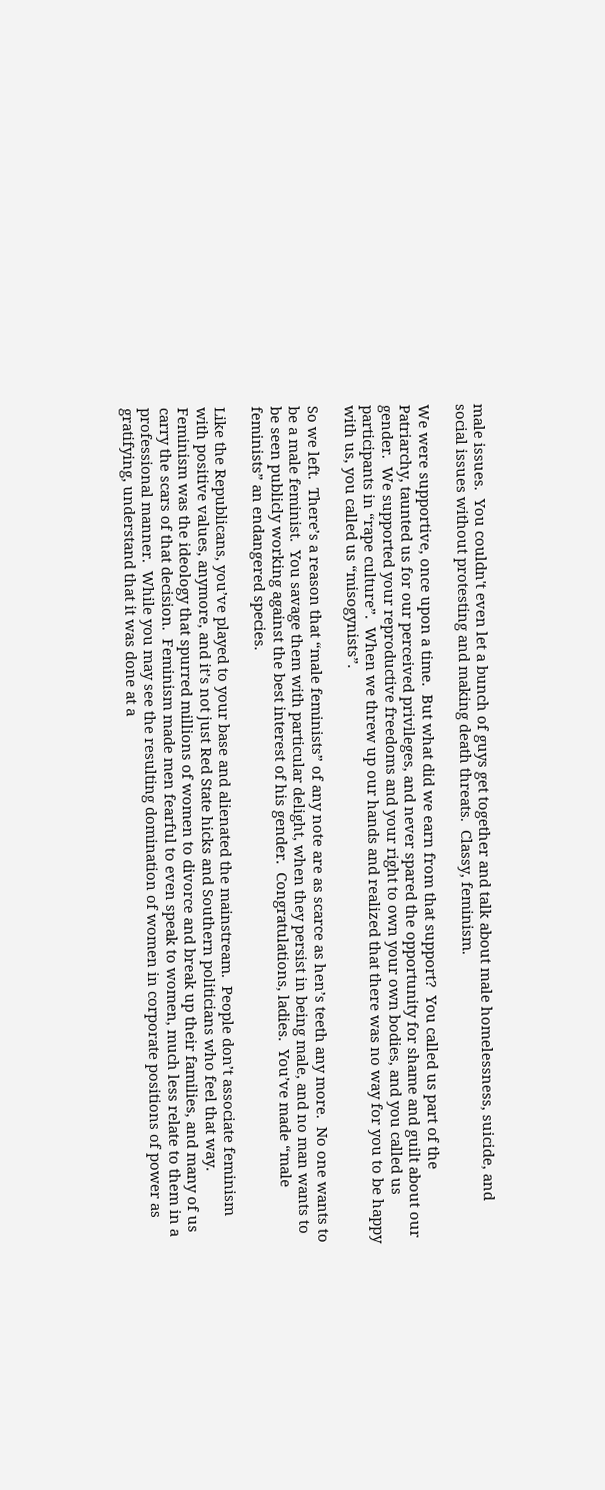male issues.  You couldn't even let a bunch of guys get together and talk about male homelessness, suicide, and social issues without protesting and making death threats.  Classy, feminism.

We were supportive, once upon a time.  But what did we earn from that support?  You called us part of the Patriarchy, taunted us for our perceived privileges, and never spared the opportunity for shame and guilt about our gender.  We supported your reproductive freedoms and your right to own your own bodies, and you called us participants in “rape culture”.  When we threw up our hands and realized that there was no way for you to be happy with us, you called us “misogynists”.

So we left.  There’s a reason that “male feminists” of any note are as scarce as hen’s teeth any more.  No one wants to be a male feminist.  You savage them with particular delight, when they persist in being male, and no man wants to be seen publicly working against the best interest of his gender.  Congratulations, ladies.  You’ve made “male feminists” an endangered species.

Like the Republicans, you’ve played to your base and alienated the mainstream.  People don’t associate feminism with positive values, anymore, and it’s not just Red State hicks and Southern politicians who feel that way.  Feminism was the ideology that spurred millions of women to divorce and break up their families, and many of us carry the scars of that decision.  Feminism made men fearful to even speak to women, much less relate to them in a professional manner.  While you may see the resulting domination of women in corporate positions of power as gratifying, understand that it was done at a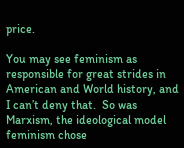price.

You may see feminism as responsible for great strides in American and World history, and I can’t deny that.  So was Marxism, the ideological model feminism chose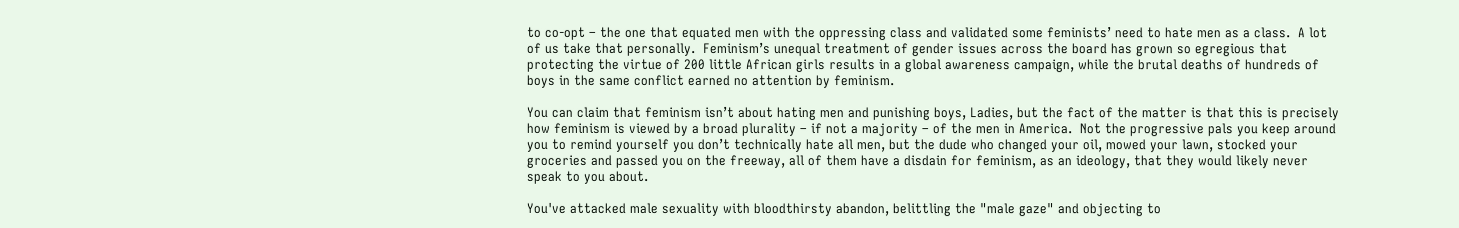to co-opt – the one that equated men with the oppressing class and validated some feminists’ need to hate men as a class.  A lot of us take that personally.  Feminism’s unequal treatment of gender issues across the board has grown so egregious that protecting the virtue of 200 little African girls results in a global awareness campaign, while the brutal deaths of hundreds of boys in the same conflict earned no attention by feminism.

You can claim that feminism isn’t about hating men and punishing boys, Ladies, but the fact of the matter is that this is precisely how feminism is viewed by a broad plurality – if not a majority – of the men in America.  Not the progressive pals you keep around you to remind yourself you don’t technically hate all men, but the dude who changed your oil, mowed your lawn, stocked your groceries and passed you on the freeway, all of them have a disdain for feminism, as an ideology, that they would likely never speak to you about.

You've attacked male sexuality with bloodthirsty abandon, belittling the "male gaze" and objecting to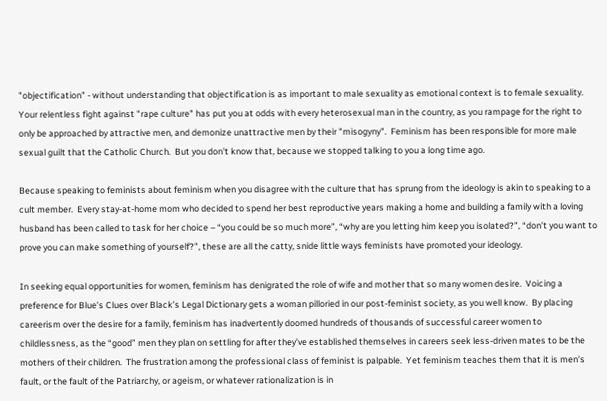"objectification" - without understanding that objectification is as important to male sexuality as emotional context is to female sexuality.  Your relentless fight against "rape culture" has put you at odds with every heterosexual man in the country, as you rampage for the right to only be approached by attractive men, and demonize unattractive men by their "misogyny".  Feminism has been responsible for more male sexual guilt that the Catholic Church.  But you don't know that, because we stopped talking to you a long time ago.

Because speaking to feminists about feminism when you disagree with the culture that has sprung from the ideology is akin to speaking to a cult member.  Every stay-at-home mom who decided to spend her best reproductive years making a home and building a family with a loving husband has been called to task for her choice – “you could be so much more”, “why are you letting him keep you isolated?”, “don’t you want to prove you can make something of yourself?”, these are all the catty, snide little ways feminists have promoted your ideology.

In seeking equal opportunities for women, feminism has denigrated the role of wife and mother that so many women desire.  Voicing a preference for Blue’s Clues over Black’s Legal Dictionary gets a woman pilloried in our post-feminist society, as you well know.  By placing careerism over the desire for a family, feminism has inadvertently doomed hundreds of thousands of successful career women to childlessness, as the “good” men they plan on settling for after they’ve established themselves in careers seek less-driven mates to be the mothers of their children.  The frustration among the professional class of feminist is palpable.  Yet feminism teaches them that it is men’s fault, or the fault of the Patriarchy, or ageism, or whatever rationalization is in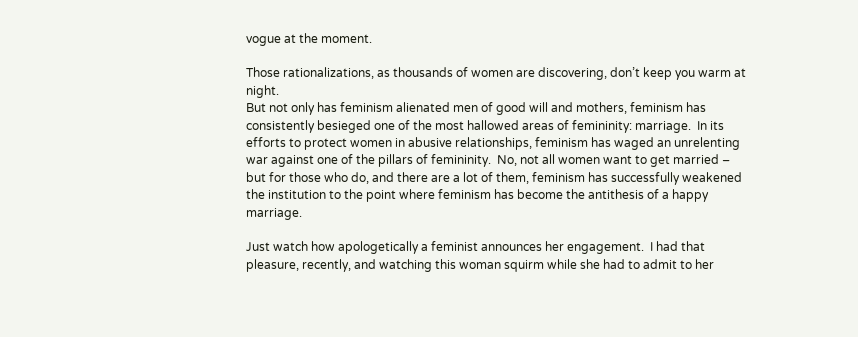vogue at the moment.

Those rationalizations, as thousands of women are discovering, don’t keep you warm at night.
But not only has feminism alienated men of good will and mothers, feminism has consistently besieged one of the most hallowed areas of femininity: marriage.  In its efforts to protect women in abusive relationships, feminism has waged an unrelenting war against one of the pillars of femininity.  No, not all women want to get married – but for those who do, and there are a lot of them, feminism has successfully weakened the institution to the point where feminism has become the antithesis of a happy marriage.

Just watch how apologetically a feminist announces her engagement.  I had that pleasure, recently, and watching this woman squirm while she had to admit to her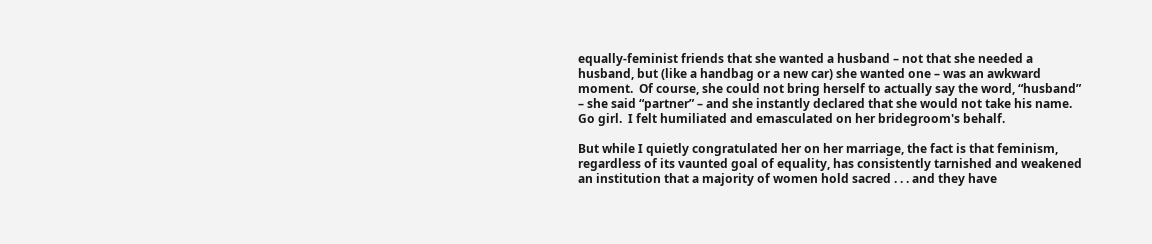equally-feminist friends that she wanted a husband – not that she needed a husband, but (like a handbag or a new car) she wanted one – was an awkward moment.  Of course, she could not bring herself to actually say the word, “husband” – she said “partner” – and she instantly declared that she would not take his name.  Go girl.  I felt humiliated and emasculated on her bridegroom's behalf.

But while I quietly congratulated her on her marriage, the fact is that feminism, regardless of its vaunted goal of equality, has consistently tarnished and weakened an institution that a majority of women hold sacred . . . and they have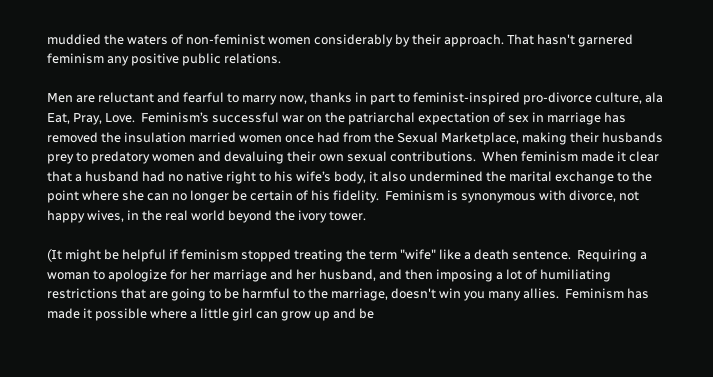muddied the waters of non-feminist women considerably by their approach. That hasn't garnered feminism any positive public relations.

Men are reluctant and fearful to marry now, thanks in part to feminist-inspired pro-divorce culture, ala Eat, Pray, Love.  Feminism’s successful war on the patriarchal expectation of sex in marriage has removed the insulation married women once had from the Sexual Marketplace, making their husbands prey to predatory women and devaluing their own sexual contributions.  When feminism made it clear that a husband had no native right to his wife’s body, it also undermined the marital exchange to the point where she can no longer be certain of his fidelity.  Feminism is synonymous with divorce, not happy wives, in the real world beyond the ivory tower.

(It might be helpful if feminism stopped treating the term "wife" like a death sentence.  Requiring a woman to apologize for her marriage and her husband, and then imposing a lot of humiliating restrictions that are going to be harmful to the marriage, doesn't win you many allies.  Feminism has made it possible where a little girl can grow up and be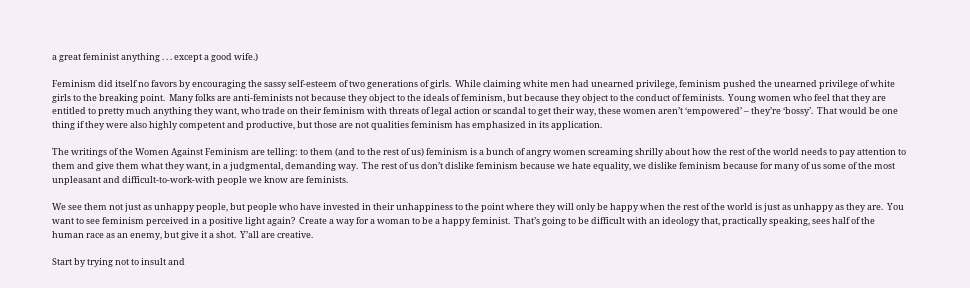a great feminist anything . . . except a good wife.)

Feminism did itself no favors by encouraging the sassy self-esteem of two generations of girls.  While claiming white men had unearned privilege, feminism pushed the unearned privilege of white girls to the breaking point.  Many folks are anti-feminists not because they object to the ideals of feminism, but because they object to the conduct of feminists.  Young women who feel that they are entitled to pretty much anything they want, who trade on their feminism with threats of legal action or scandal to get their way, these women aren’t ‘empowered’ – they’re ‘bossy’.  That would be one thing if they were also highly competent and productive, but those are not qualities feminism has emphasized in its application.

The writings of the Women Against Feminism are telling: to them (and to the rest of us) feminism is a bunch of angry women screaming shrilly about how the rest of the world needs to pay attention to them and give them what they want, in a judgmental, demanding way.  The rest of us don’t dislike feminism because we hate equality, we dislike feminism because for many of us some of the most unpleasant and difficult-to-work-with people we know are feminists.

We see them not just as unhappy people, but people who have invested in their unhappiness to the point where they will only be happy when the rest of the world is just as unhappy as they are.  You want to see feminism perceived in a positive light again?  Create a way for a woman to be a happy feminist.  That’s going to be difficult with an ideology that, practically speaking, sees half of the human race as an enemy, but give it a shot.  Y’all are creative.

Start by trying not to insult and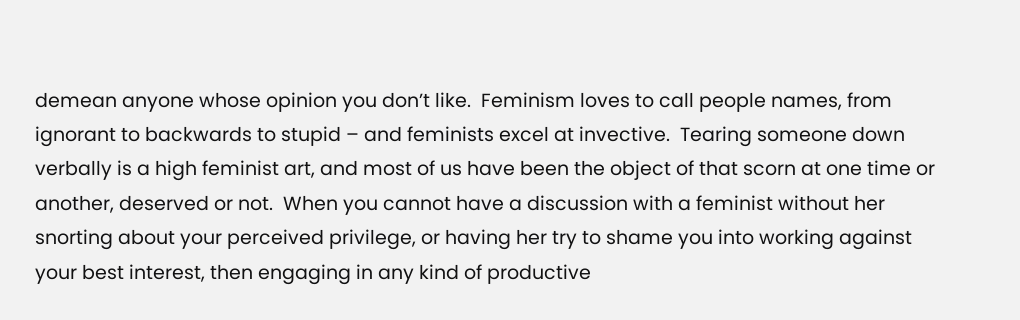demean anyone whose opinion you don’t like.  Feminism loves to call people names, from ignorant to backwards to stupid – and feminists excel at invective.  Tearing someone down verbally is a high feminist art, and most of us have been the object of that scorn at one time or another, deserved or not.  When you cannot have a discussion with a feminist without her snorting about your perceived privilege, or having her try to shame you into working against your best interest, then engaging in any kind of productive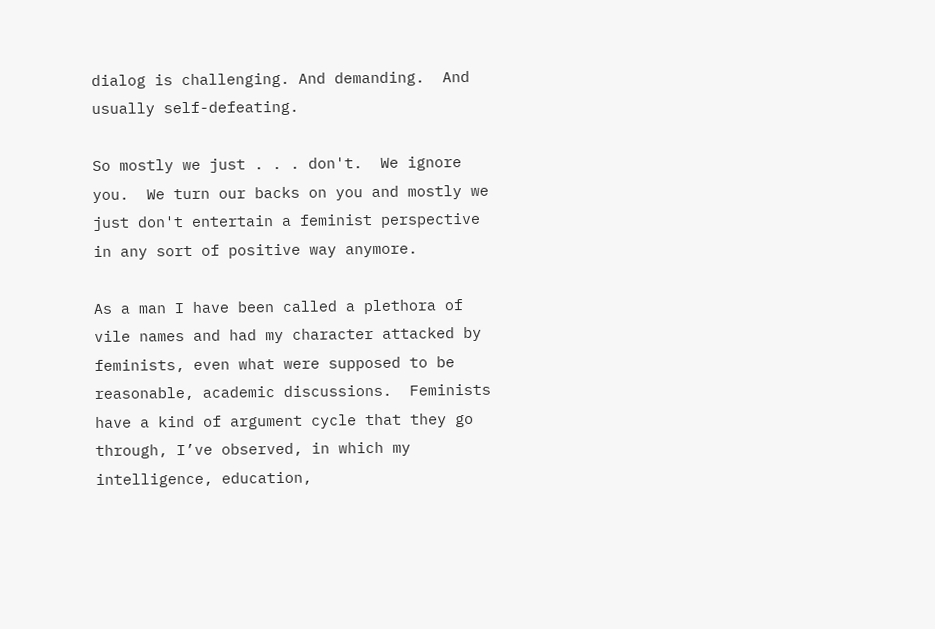dialog is challenging. And demanding.  And usually self-defeating.

So mostly we just . . . don't.  We ignore you.  We turn our backs on you and mostly we just don't entertain a feminist perspective in any sort of positive way anymore.

As a man I have been called a plethora of vile names and had my character attacked by feminists, even what were supposed to be reasonable, academic discussions.  Feminists have a kind of argument cycle that they go through, I’ve observed, in which my intelligence, education,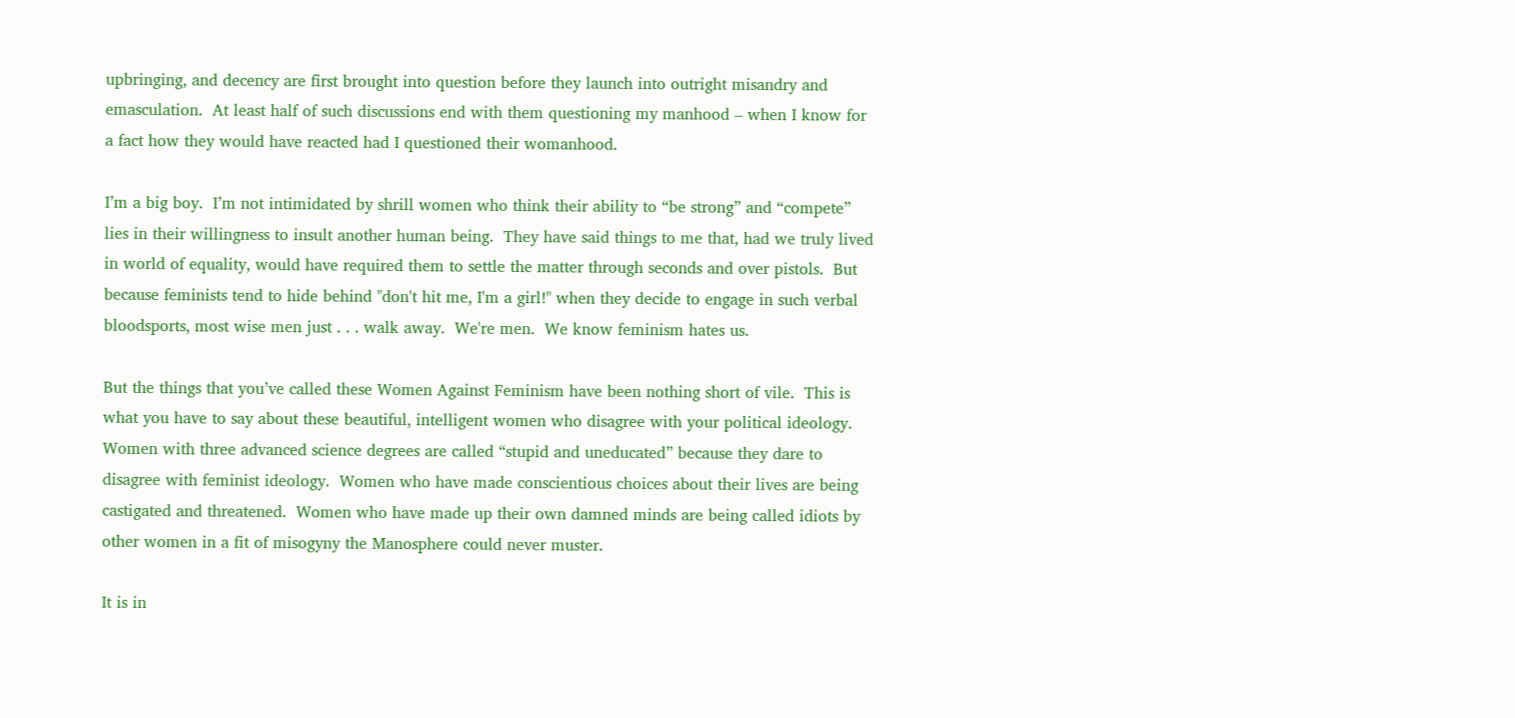upbringing, and decency are first brought into question before they launch into outright misandry and emasculation.  At least half of such discussions end with them questioning my manhood – when I know for a fact how they would have reacted had I questioned their womanhood.

I’m a big boy.  I’m not intimidated by shrill women who think their ability to “be strong” and “compete” lies in their willingness to insult another human being.  They have said things to me that, had we truly lived in world of equality, would have required them to settle the matter through seconds and over pistols.  But because feminists tend to hide behind "don't hit me, I'm a girl!" when they decide to engage in such verbal bloodsports, most wise men just . . . walk away.  We're men.  We know feminism hates us.

But the things that you’ve called these Women Against Feminism have been nothing short of vile.  This is what you have to say about these beautiful, intelligent women who disagree with your political ideology.  Women with three advanced science degrees are called “stupid and uneducated” because they dare to disagree with feminist ideology.  Women who have made conscientious choices about their lives are being castigated and threatened.  Women who have made up their own damned minds are being called idiots by other women in a fit of misogyny the Manosphere could never muster.

It is in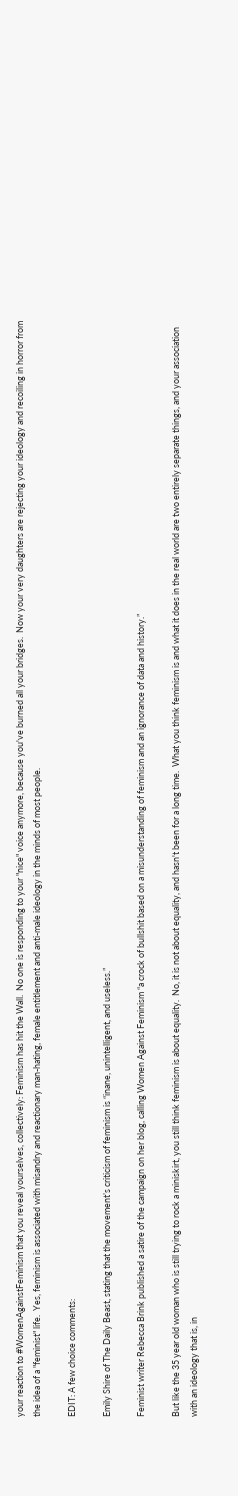your reaction to #WomenAgainstFeminism that you reveal yourselves, collectively: Feminism has hit the Wall.  No one is responding to your "nice" voice anymore, because you've burned all your bridges.  Now your very daughters are rejecting your ideology and recoiling in horror from the idea of a "feminist" life.  Yes, feminism is associated with misandry and reactionary man-hating, female entitlement and anti-male ideology in the minds of most people.

EDIT: A few choice comments:

Emily Shire of The Daily Beast, stating that the movement’s criticism of feminism is “inane, unintelligent, and useless.”

Feminist writer Rebecca Brink published a satire of the campaign on her blog, calling Women Against Feminism “a crock of bullshit based on a misunderstanding of feminism and an ignorance of data and history.”

But like the 35 year old woman who is still trying to rock a miniskirt, you still think feminism is about equality.  No, it is not about equality, and hasn't been for a long time.  What you think feminism is and what it does in the real world are two entirely separate things, and your association with an ideology that is, in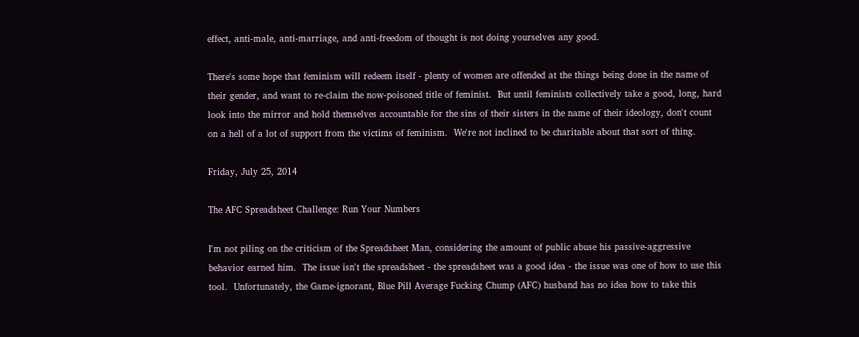effect, anti-male, anti-marriage, and anti-freedom of thought is not doing yourselves any good.

There's some hope that feminism will redeem itself - plenty of women are offended at the things being done in the name of their gender, and want to re-claim the now-poisoned title of feminist.  But until feminists collectively take a good, long, hard look into the mirror and hold themselves accountable for the sins of their sisters in the name of their ideology, don't count on a hell of a lot of support from the victims of feminism.  We're not inclined to be charitable about that sort of thing.

Friday, July 25, 2014

The AFC Spreadsheet Challenge: Run Your Numbers

I'm not piling on the criticism of the Spreadsheet Man, considering the amount of public abuse his passive-aggressive behavior earned him.  The issue isn't the spreadsheet - the spreadsheet was a good idea - the issue was one of how to use this tool.  Unfortunately, the Game-ignorant, Blue Pill Average Fucking Chump (AFC) husband has no idea how to take this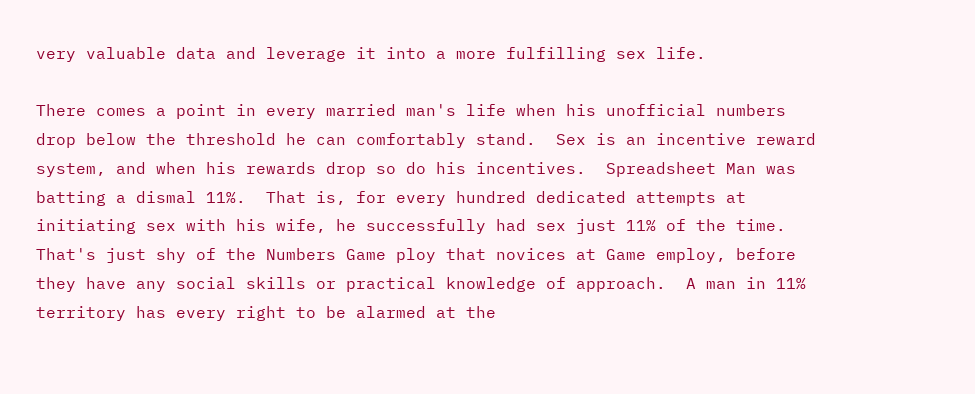very valuable data and leverage it into a more fulfilling sex life.

There comes a point in every married man's life when his unofficial numbers drop below the threshold he can comfortably stand.  Sex is an incentive reward system, and when his rewards drop so do his incentives.  Spreadsheet Man was batting a dismal 11%.  That is, for every hundred dedicated attempts at initiating sex with his wife, he successfully had sex just 11% of the time.  That's just shy of the Numbers Game ploy that novices at Game employ, before they have any social skills or practical knowledge of approach.  A man in 11% territory has every right to be alarmed at the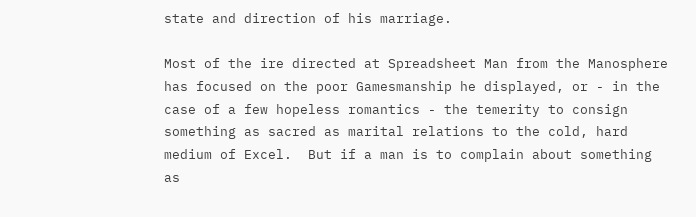state and direction of his marriage.

Most of the ire directed at Spreadsheet Man from the Manosphere has focused on the poor Gamesmanship he displayed, or - in the case of a few hopeless romantics - the temerity to consign something as sacred as marital relations to the cold, hard medium of Excel.  But if a man is to complain about something as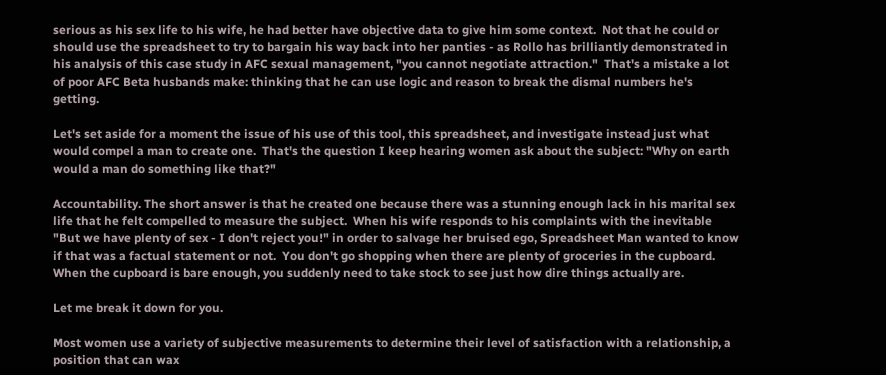serious as his sex life to his wife, he had better have objective data to give him some context.  Not that he could or should use the spreadsheet to try to bargain his way back into her panties - as Rollo has brilliantly demonstrated in his analysis of this case study in AFC sexual management, "you cannot negotiate attraction."  That's a mistake a lot of poor AFC Beta husbands make: thinking that he can use logic and reason to break the dismal numbers he's getting.

Let's set aside for a moment the issue of his use of this tool, this spreadsheet, and investigate instead just what would compel a man to create one.  That's the question I keep hearing women ask about the subject: "Why on earth would a man do something like that?"

Accountability. The short answer is that he created one because there was a stunning enough lack in his marital sex life that he felt compelled to measure the subject.  When his wife responds to his complaints with the inevitable "But we have plenty of sex - I don't reject you!" in order to salvage her bruised ego, Spreadsheet Man wanted to know if that was a factual statement or not.  You don't go shopping when there are plenty of groceries in the cupboard.  When the cupboard is bare enough, you suddenly need to take stock to see just how dire things actually are.

Let me break it down for you.

Most women use a variety of subjective measurements to determine their level of satisfaction with a relationship, a position that can wax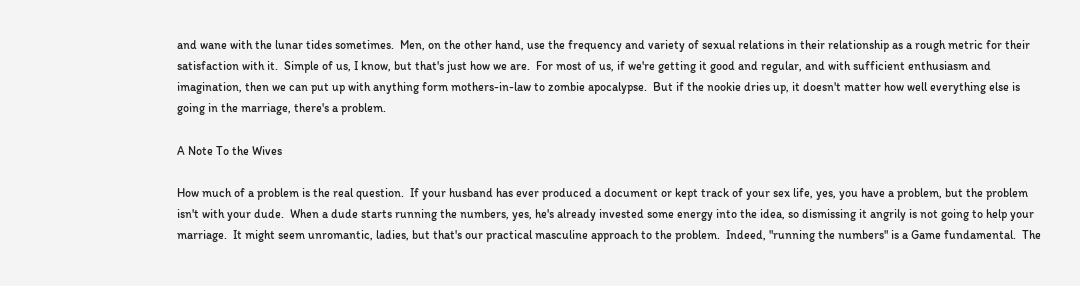and wane with the lunar tides sometimes.  Men, on the other hand, use the frequency and variety of sexual relations in their relationship as a rough metric for their satisfaction with it.  Simple of us, I know, but that's just how we are.  For most of us, if we're getting it good and regular, and with sufficient enthusiasm and imagination, then we can put up with anything form mothers-in-law to zombie apocalypse.  But if the nookie dries up, it doesn't matter how well everything else is going in the marriage, there's a problem.

A Note To the Wives

How much of a problem is the real question.  If your husband has ever produced a document or kept track of your sex life, yes, you have a problem, but the problem isn't with your dude.  When a dude starts running the numbers, yes, he's already invested some energy into the idea, so dismissing it angrily is not going to help your marriage.  It might seem unromantic, ladies, but that's our practical masculine approach to the problem.  Indeed, "running the numbers" is a Game fundamental.  The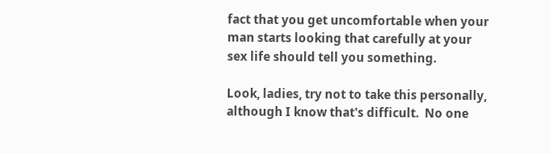fact that you get uncomfortable when your man starts looking that carefully at your sex life should tell you something.

Look, ladies, try not to take this personally, although I know that's difficult.  No one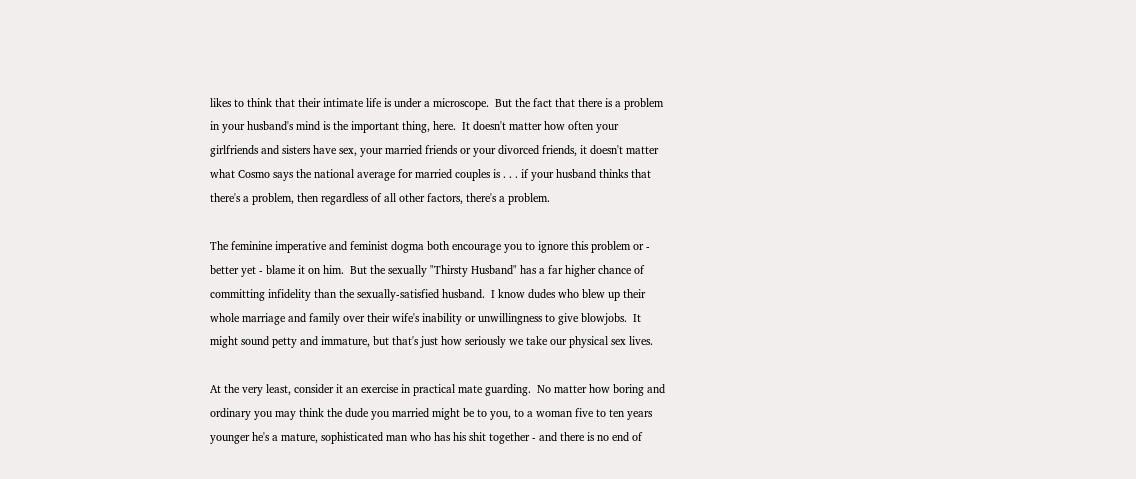likes to think that their intimate life is under a microscope.  But the fact that there is a problem in your husband's mind is the important thing, here.  It doesn't matter how often your girlfriends and sisters have sex, your married friends or your divorced friends, it doesn't matter what Cosmo says the national average for married couples is . . . if your husband thinks that there's a problem, then regardless of all other factors, there's a problem.

The feminine imperative and feminist dogma both encourage you to ignore this problem or - better yet - blame it on him.  But the sexually "Thirsty Husband" has a far higher chance of committing infidelity than the sexually-satisfied husband.  I know dudes who blew up their whole marriage and family over their wife's inability or unwillingness to give blowjobs.  It might sound petty and immature, but that's just how seriously we take our physical sex lives.

At the very least, consider it an exercise in practical mate guarding.  No matter how boring and ordinary you may think the dude you married might be to you, to a woman five to ten years younger he's a mature, sophisticated man who has his shit together - and there is no end of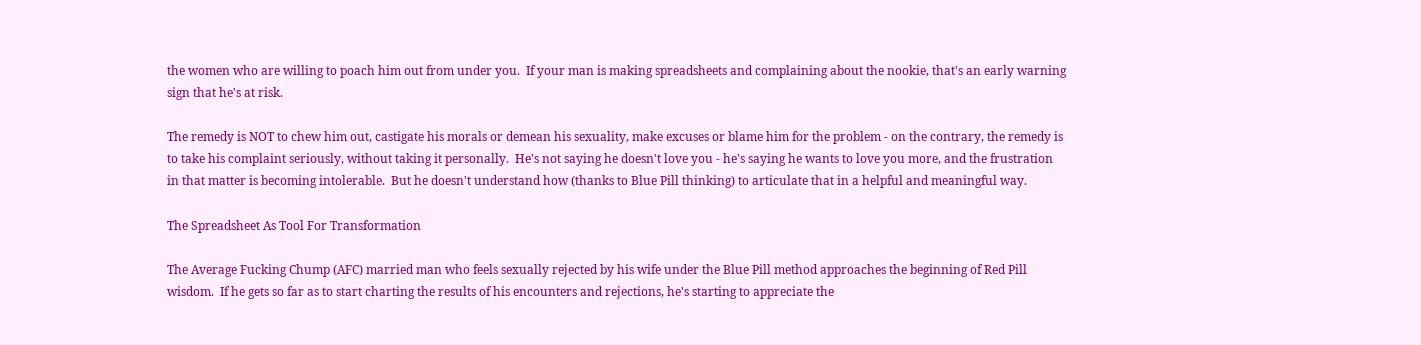the women who are willing to poach him out from under you.  If your man is making spreadsheets and complaining about the nookie, that's an early warning sign that he's at risk.

The remedy is NOT to chew him out, castigate his morals or demean his sexuality, make excuses or blame him for the problem - on the contrary, the remedy is to take his complaint seriously, without taking it personally.  He's not saying he doesn't love you - he's saying he wants to love you more, and the frustration in that matter is becoming intolerable.  But he doesn't understand how (thanks to Blue Pill thinking) to articulate that in a helpful and meaningful way.

The Spreadsheet As Tool For Transformation

The Average Fucking Chump (AFC) married man who feels sexually rejected by his wife under the Blue Pill method approaches the beginning of Red Pill wisdom.  If he gets so far as to start charting the results of his encounters and rejections, he's starting to appreciate the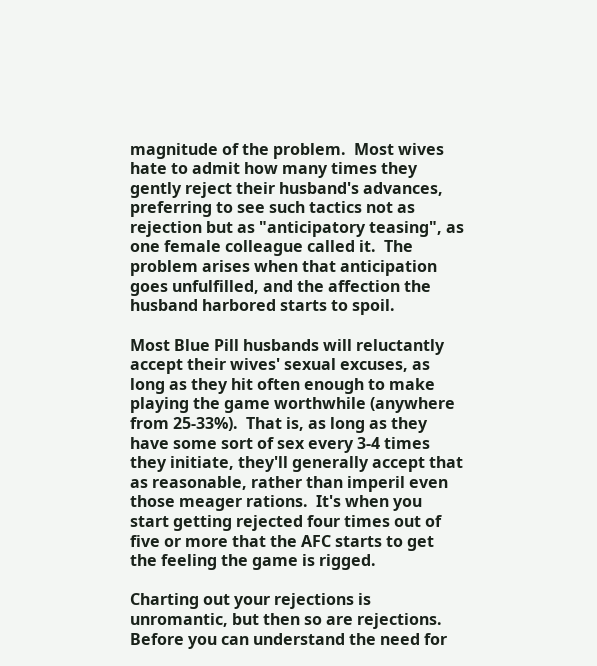magnitude of the problem.  Most wives hate to admit how many times they gently reject their husband's advances, preferring to see such tactics not as rejection but as "anticipatory teasing", as one female colleague called it.  The problem arises when that anticipation goes unfulfilled, and the affection the husband harbored starts to spoil.

Most Blue Pill husbands will reluctantly accept their wives' sexual excuses, as long as they hit often enough to make playing the game worthwhile (anywhere from 25-33%).  That is, as long as they have some sort of sex every 3-4 times they initiate, they'll generally accept that as reasonable, rather than imperil even those meager rations.  It's when you start getting rejected four times out of five or more that the AFC starts to get the feeling the game is rigged.

Charting out your rejections is unromantic, but then so are rejections.  Before you can understand the need for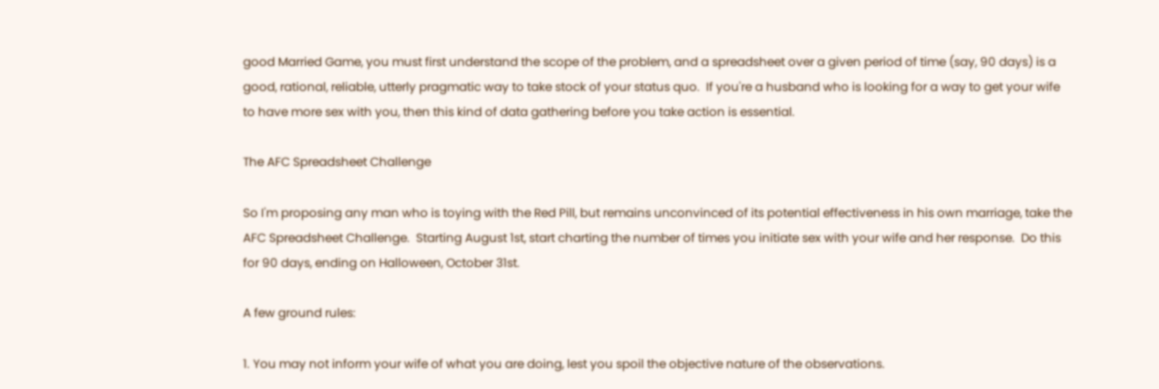good Married Game, you must first understand the scope of the problem, and a spreadsheet over a given period of time (say, 90 days) is a good, rational, reliable, utterly pragmatic way to take stock of your status quo.  If you're a husband who is looking for a way to get your wife to have more sex with you, then this kind of data gathering before you take action is essential.

The AFC Spreadsheet Challenge

So I'm proposing any man who is toying with the Red Pill, but remains unconvinced of its potential effectiveness in his own marriage, take the AFC Spreadsheet Challenge.  Starting August 1st, start charting the number of times you initiate sex with your wife and her response.  Do this for 90 days, ending on Halloween, October 31st.

A few ground rules:

1. You may not inform your wife of what you are doing, lest you spoil the objective nature of the observations.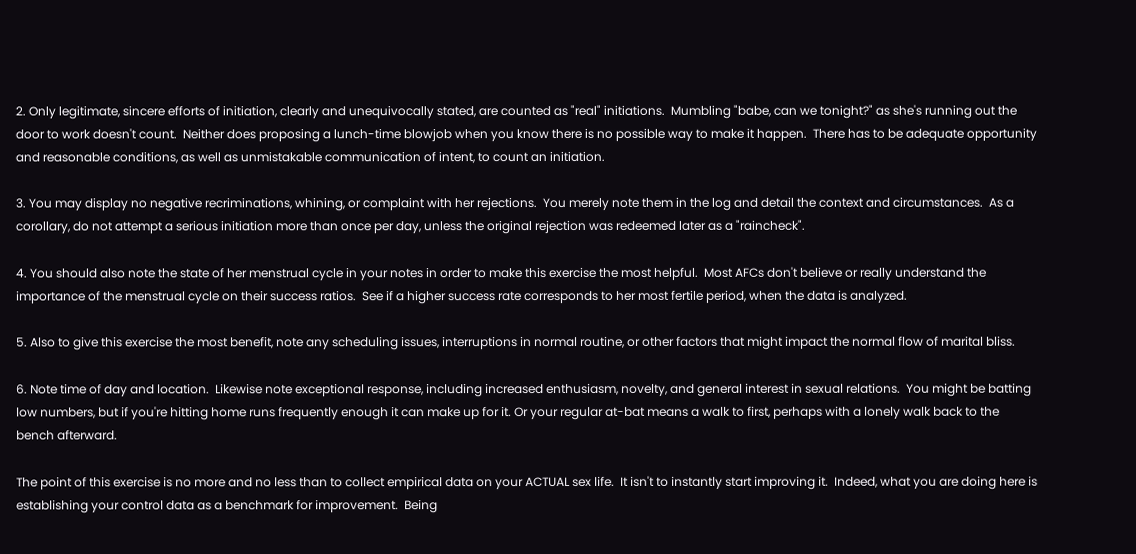2. Only legitimate, sincere efforts of initiation, clearly and unequivocally stated, are counted as "real" initiations.  Mumbling "babe, can we tonight?" as she's running out the door to work doesn't count.  Neither does proposing a lunch-time blowjob when you know there is no possible way to make it happen.  There has to be adequate opportunity and reasonable conditions, as well as unmistakable communication of intent, to count an initiation.

3. You may display no negative recriminations, whining, or complaint with her rejections.  You merely note them in the log and detail the context and circumstances.  As a corollary, do not attempt a serious initiation more than once per day, unless the original rejection was redeemed later as a "raincheck".

4. You should also note the state of her menstrual cycle in your notes in order to make this exercise the most helpful.  Most AFCs don't believe or really understand the importance of the menstrual cycle on their success ratios.  See if a higher success rate corresponds to her most fertile period, when the data is analyzed.

5. Also to give this exercise the most benefit, note any scheduling issues, interruptions in normal routine, or other factors that might impact the normal flow of marital bliss.

6. Note time of day and location.  Likewise note exceptional response, including increased enthusiasm, novelty, and general interest in sexual relations.  You might be batting low numbers, but if you're hitting home runs frequently enough it can make up for it. Or your regular at-bat means a walk to first, perhaps with a lonely walk back to the bench afterward.

The point of this exercise is no more and no less than to collect empirical data on your ACTUAL sex life.  It isn't to instantly start improving it.  Indeed, what you are doing here is establishing your control data as a benchmark for improvement.  Being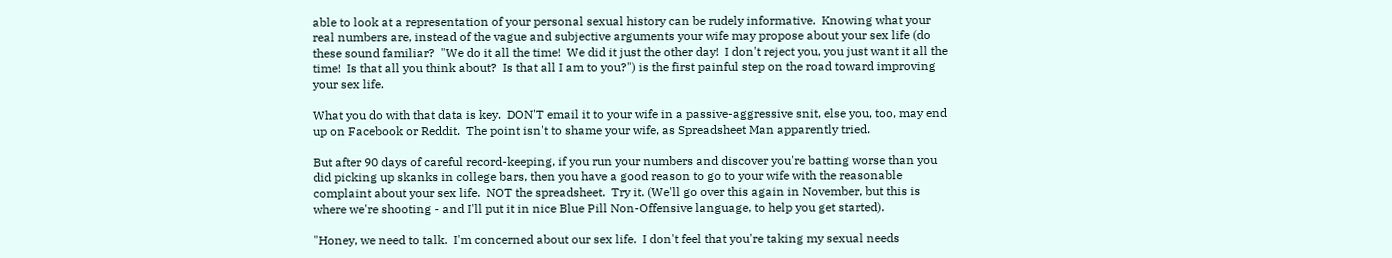able to look at a representation of your personal sexual history can be rudely informative.  Knowing what your real numbers are, instead of the vague and subjective arguments your wife may propose about your sex life (do these sound familiar?  "We do it all the time!  We did it just the other day!  I don't reject you, you just want it all the time!  Is that all you think about?  Is that all I am to you?") is the first painful step on the road toward improving your sex life.

What you do with that data is key.  DON'T email it to your wife in a passive-aggressive snit, else you, too, may end up on Facebook or Reddit.  The point isn't to shame your wife, as Spreadsheet Man apparently tried.

But after 90 days of careful record-keeping, if you run your numbers and discover you're batting worse than you did picking up skanks in college bars, then you have a good reason to go to your wife with the reasonable complaint about your sex life.  NOT the spreadsheet.  Try it. (We'll go over this again in November, but this is where we're shooting - and I'll put it in nice Blue Pill Non-Offensive language, to help you get started).

"Honey, we need to talk.  I'm concerned about our sex life.  I don't feel that you're taking my sexual needs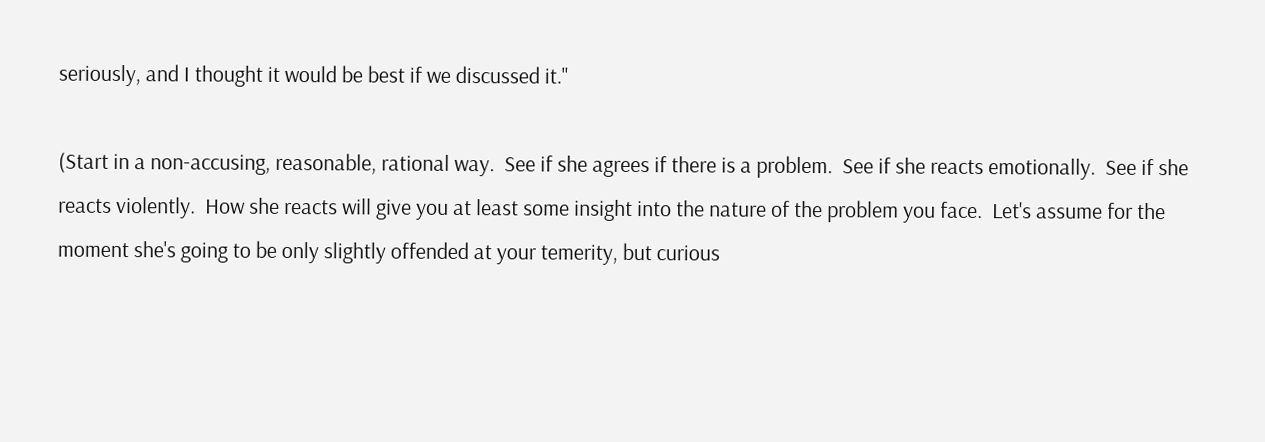seriously, and I thought it would be best if we discussed it."

(Start in a non-accusing, reasonable, rational way.  See if she agrees if there is a problem.  See if she reacts emotionally.  See if she reacts violently.  How she reacts will give you at least some insight into the nature of the problem you face.  Let's assume for the moment she's going to be only slightly offended at your temerity, but curious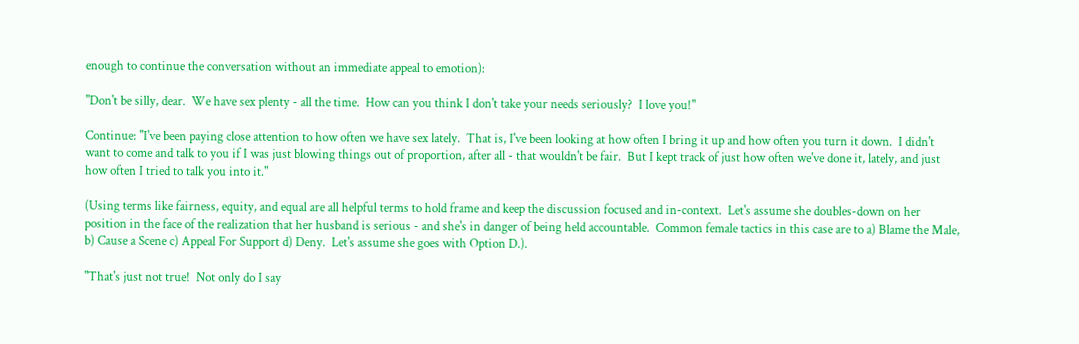enough to continue the conversation without an immediate appeal to emotion):

"Don't be silly, dear.  We have sex plenty - all the time.  How can you think I don't take your needs seriously?  I love you!"

Continue: "I've been paying close attention to how often we have sex lately.  That is, I've been looking at how often I bring it up and how often you turn it down.  I didn't want to come and talk to you if I was just blowing things out of proportion, after all - that wouldn't be fair.  But I kept track of just how often we've done it, lately, and just how often I tried to talk you into it."

(Using terms like fairness, equity, and equal are all helpful terms to hold frame and keep the discussion focused and in-context.  Let's assume she doubles-down on her position in the face of the realization that her husband is serious - and she's in danger of being held accountable.  Common female tactics in this case are to a) Blame the Male, b) Cause a Scene c) Appeal For Support d) Deny.  Let's assume she goes with Option D.).

"That's just not true!  Not only do I say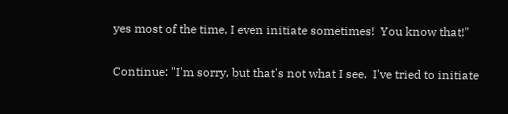yes most of the time, I even initiate sometimes!  You know that!"

Continue: "I'm sorry, but that's not what I see.  I've tried to initiate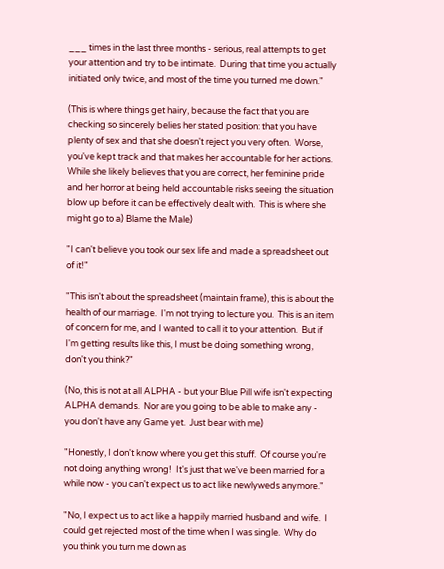___ times in the last three months - serious, real attempts to get your attention and try to be intimate.  During that time you actually initiated only twice, and most of the time you turned me down."

(This is where things get hairy, because the fact that you are checking so sincerely belies her stated position: that you have plenty of sex and that she doesn't reject you very often.  Worse, you've kept track and that makes her accountable for her actions.  While she likely believes that you are correct, her feminine pride and her horror at being held accountable risks seeing the situation blow up before it can be effectively dealt with.  This is where she might go to a) Blame the Male)

"I can't believe you took our sex life and made a spreadsheet out of it!"

"This isn't about the spreadsheet (maintain frame), this is about the health of our marriage.  I'm not trying to lecture you.  This is an item of concern for me, and I wanted to call it to your attention.  But if I'm getting results like this, I must be doing something wrong, don't you think?"

(No, this is not at all ALPHA - but your Blue Pill wife isn't expecting ALPHA demands.  Nor are you going to be able to make any - you don't have any Game yet.  Just bear with me)

"Honestly, I don't know where you get this stuff.  Of course you're not doing anything wrong!  It's just that we've been married for a while now - you can't expect us to act like newlyweds anymore."

"No, I expect us to act like a happily married husband and wife.  I could get rejected most of the time when I was single.  Why do you think you turn me down as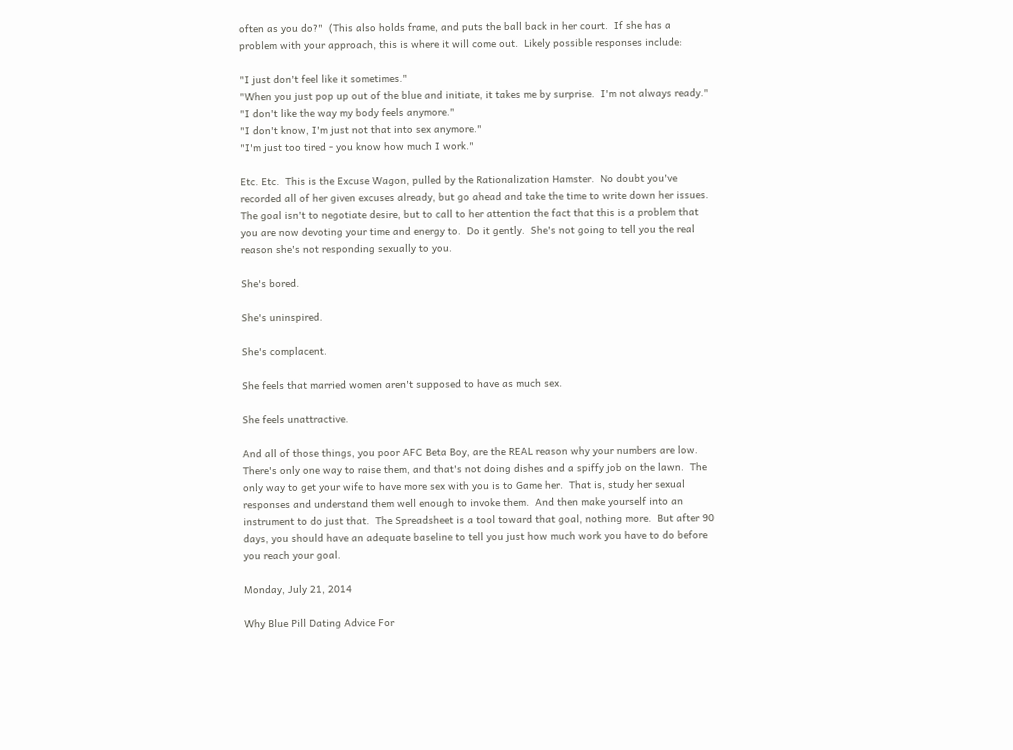often as you do?"  (This also holds frame, and puts the ball back in her court.  If she has a problem with your approach, this is where it will come out.  Likely possible responses include:

"I just don't feel like it sometimes."
"When you just pop up out of the blue and initiate, it takes me by surprise.  I'm not always ready."
"I don't like the way my body feels anymore."
"I don't know, I'm just not that into sex anymore."
"I'm just too tired - you know how much I work."

Etc. Etc.  This is the Excuse Wagon, pulled by the Rationalization Hamster.  No doubt you've recorded all of her given excuses already, but go ahead and take the time to write down her issues.  The goal isn't to negotiate desire, but to call to her attention the fact that this is a problem that you are now devoting your time and energy to.  Do it gently.  She's not going to tell you the real reason she's not responding sexually to you.

She's bored.

She's uninspired.

She's complacent.

She feels that married women aren't supposed to have as much sex.

She feels unattractive.

And all of those things, you poor AFC Beta Boy, are the REAL reason why your numbers are low.  There's only one way to raise them, and that's not doing dishes and a spiffy job on the lawn.  The only way to get your wife to have more sex with you is to Game her.  That is, study her sexual responses and understand them well enough to invoke them.  And then make yourself into an instrument to do just that.  The Spreadsheet is a tool toward that goal, nothing more.  But after 90 days, you should have an adequate baseline to tell you just how much work you have to do before you reach your goal.

Monday, July 21, 2014

Why Blue Pill Dating Advice For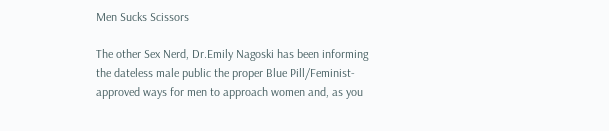Men Sucks Scissors

The other Sex Nerd, Dr.Emily Nagoski has been informing the dateless male public the proper Blue Pill/Feminist-approved ways for men to approach women and, as you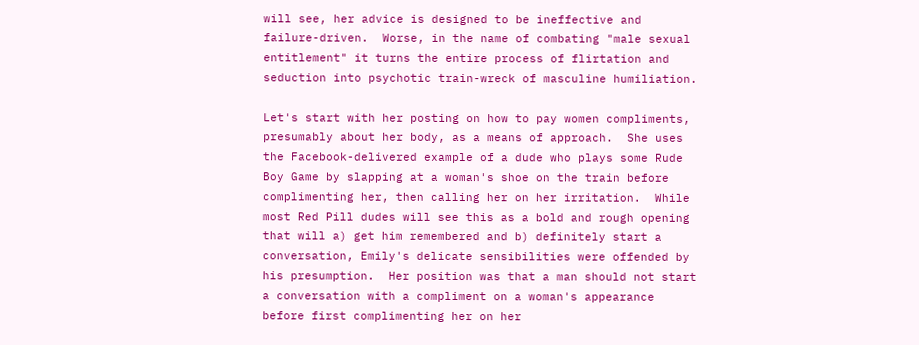will see, her advice is designed to be ineffective and failure-driven.  Worse, in the name of combating "male sexual entitlement" it turns the entire process of flirtation and seduction into psychotic train-wreck of masculine humiliation.

Let's start with her posting on how to pay women compliments, presumably about her body, as a means of approach.  She uses the Facebook-delivered example of a dude who plays some Rude Boy Game by slapping at a woman's shoe on the train before complimenting her, then calling her on her irritation.  While most Red Pill dudes will see this as a bold and rough opening that will a) get him remembered and b) definitely start a conversation, Emily's delicate sensibilities were offended by his presumption.  Her position was that a man should not start a conversation with a compliment on a woman's appearance before first complimenting her on her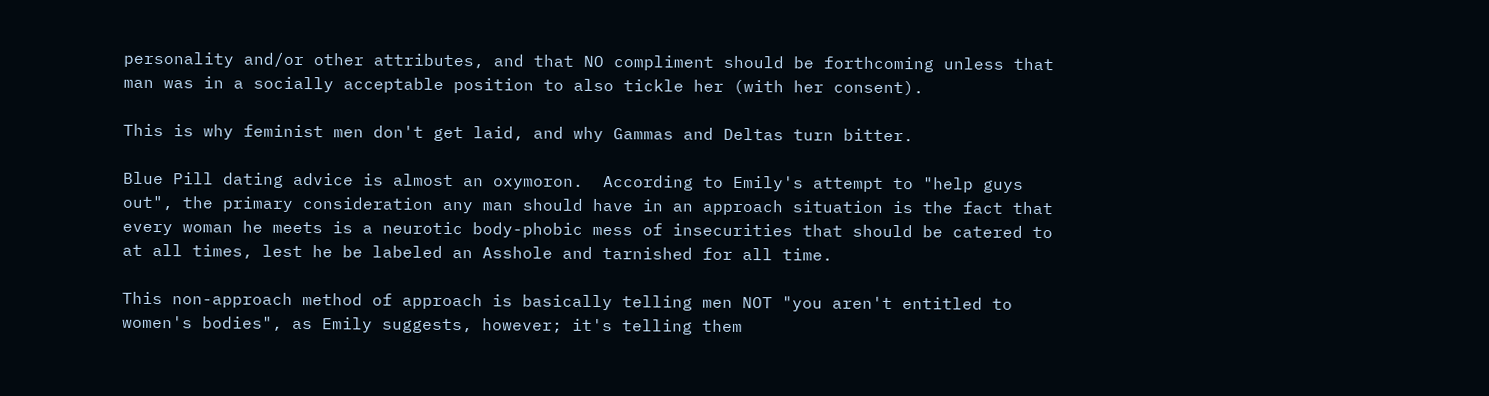personality and/or other attributes, and that NO compliment should be forthcoming unless that man was in a socially acceptable position to also tickle her (with her consent).

This is why feminist men don't get laid, and why Gammas and Deltas turn bitter.

Blue Pill dating advice is almost an oxymoron.  According to Emily's attempt to "help guys out", the primary consideration any man should have in an approach situation is the fact that every woman he meets is a neurotic body-phobic mess of insecurities that should be catered to at all times, lest he be labeled an Asshole and tarnished for all time.

This non-approach method of approach is basically telling men NOT "you aren't entitled to women's bodies", as Emily suggests, however; it's telling them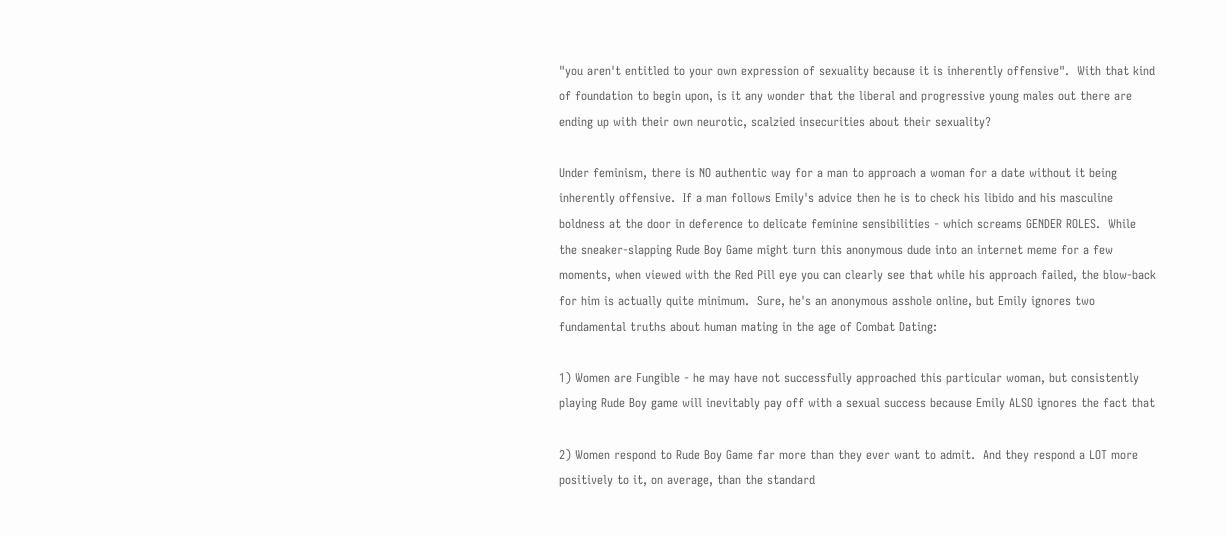"you aren't entitled to your own expression of sexuality because it is inherently offensive".  With that kind of foundation to begin upon, is it any wonder that the liberal and progressive young males out there are ending up with their own neurotic, scalzied insecurities about their sexuality?

Under feminism, there is NO authentic way for a man to approach a woman for a date without it being inherently offensive.  If a man follows Emily's advice then he is to check his libido and his masculine boldness at the door in deference to delicate feminine sensibilities - which screams GENDER ROLES.  While the sneaker-slapping Rude Boy Game might turn this anonymous dude into an internet meme for a few moments, when viewed with the Red Pill eye you can clearly see that while his approach failed, the blow-back for him is actually quite minimum.  Sure, he's an anonymous asshole online, but Emily ignores two fundamental truths about human mating in the age of Combat Dating:

1) Women are Fungible - he may have not successfully approached this particular woman, but consistently playing Rude Boy game will inevitably pay off with a sexual success because Emily ALSO ignores the fact that

2) Women respond to Rude Boy Game far more than they ever want to admit.  And they respond a LOT more positively to it, on average, than the standard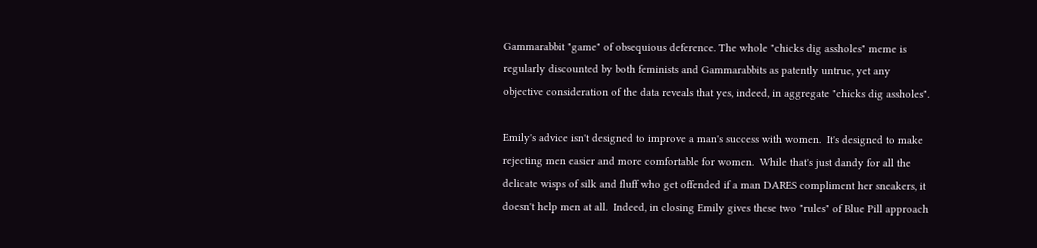Gammarabbit "game" of obsequious deference. The whole "chicks dig assholes" meme is regularly discounted by both feminists and Gammarabbits as patently untrue, yet any objective consideration of the data reveals that yes, indeed, in aggregate "chicks dig assholes".

Emily's advice isn't designed to improve a man's success with women.  It's designed to make rejecting men easier and more comfortable for women.  While that's just dandy for all the delicate wisps of silk and fluff who get offended if a man DARES compliment her sneakers, it doesn't help men at all.  Indeed, in closing Emily gives these two "rules" of Blue Pill approach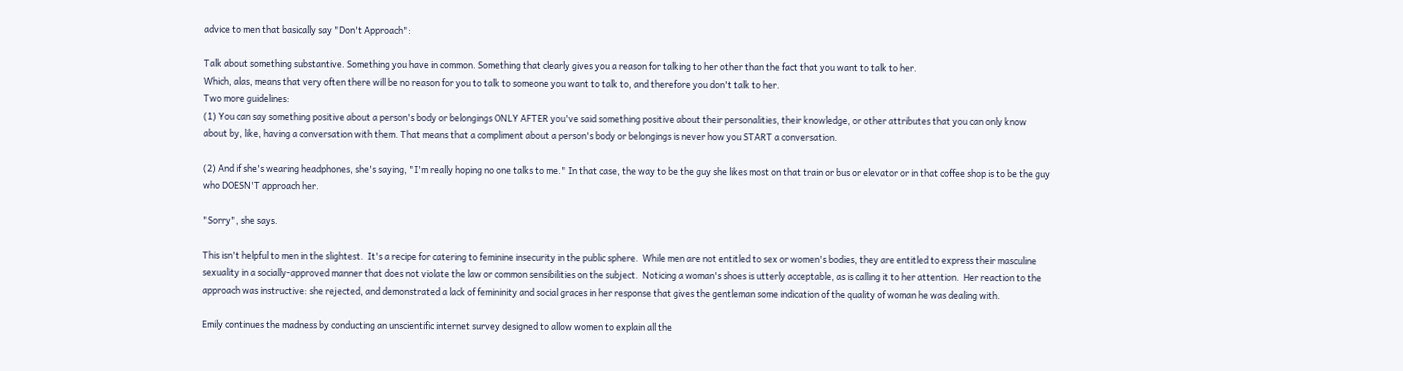advice to men that basically say "Don't Approach":

Talk about something substantive. Something you have in common. Something that clearly gives you a reason for talking to her other than the fact that you want to talk to her.
Which, alas, means that very often there will be no reason for you to talk to someone you want to talk to, and therefore you don't talk to her.
Two more guidelines:
(1) You can say something positive about a person's body or belongings ONLY AFTER you've said something positive about their personalities, their knowledge, or other attributes that you can only know about by, like, having a conversation with them. That means that a compliment about a person's body or belongings is never how you START a conversation.

(2) And if she's wearing headphones, she's saying, "I'm really hoping no one talks to me." In that case, the way to be the guy she likes most on that train or bus or elevator or in that coffee shop is to be the guy who DOESN'T approach her.

"Sorry", she says.

This isn't helpful to men in the slightest.  It's a recipe for catering to feminine insecurity in the public sphere.  While men are not entitled to sex or women's bodies, they are entitled to express their masculine sexuality in a socially-approved manner that does not violate the law or common sensibilities on the subject.  Noticing a woman's shoes is utterly acceptable, as is calling it to her attention.  Her reaction to the approach was instructive: she rejected, and demonstrated a lack of femininity and social graces in her response that gives the gentleman some indication of the quality of woman he was dealing with.

Emily continues the madness by conducting an unscientific internet survey designed to allow women to explain all the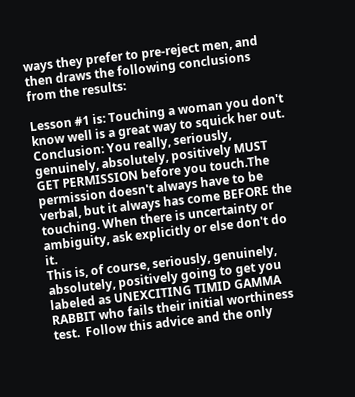ways they prefer to pre-reject men, and then draws the following conclusions from the results:

Lesson #1 is: Touching a woman you don't know well is a great way to squick her out.
Conclusion: You really, seriously, genuinely, absolutely, positively MUST GET PERMISSION before you touch.The permission doesn't always have to be verbal, but it always has come BEFORE the touching. When there is uncertainty or ambiguity, ask explicitly or else don't do it.
This is, of course, seriously, genuinely, absolutely, positively going to get you labeled as UNEXCITING TIMID GAMMA RABBIT who fails their initial worthiness test.  Follow this advice and the only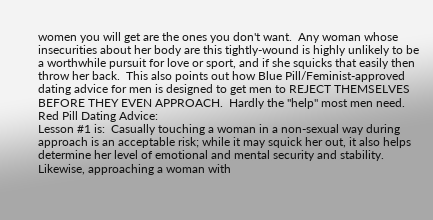women you will get are the ones you don't want.  Any woman whose insecurities about her body are this tightly-wound is highly unlikely to be a worthwhile pursuit for love or sport, and if she squicks that easily then throw her back.  This also points out how Blue Pill/Feminist-approved dating advice for men is designed to get men to REJECT THEMSELVES BEFORE THEY EVEN APPROACH.  Hardly the "help" most men need.
Red Pill Dating Advice:
Lesson #1 is:  Casually touching a woman in a non-sexual way during approach is an acceptable risk; while it may squick her out, it also helps determine her level of emotional and mental security and stability.  Likewise, approaching a woman with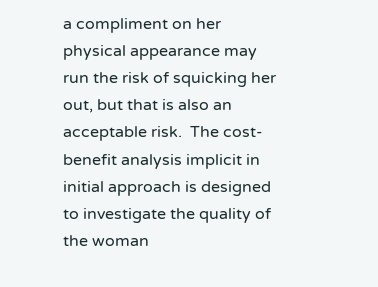a compliment on her physical appearance may run the risk of squicking her out, but that is also an acceptable risk.  The cost-benefit analysis implicit in initial approach is designed to investigate the quality of the woman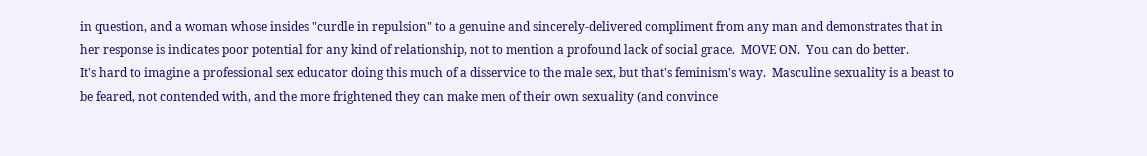in question, and a woman whose insides "curdle in repulsion" to a genuine and sincerely-delivered compliment from any man and demonstrates that in her response is indicates poor potential for any kind of relationship, not to mention a profound lack of social grace.  MOVE ON.  You can do better.
It's hard to imagine a professional sex educator doing this much of a disservice to the male sex, but that's feminism's way.  Masculine sexuality is a beast to be feared, not contended with, and the more frightened they can make men of their own sexuality (and convince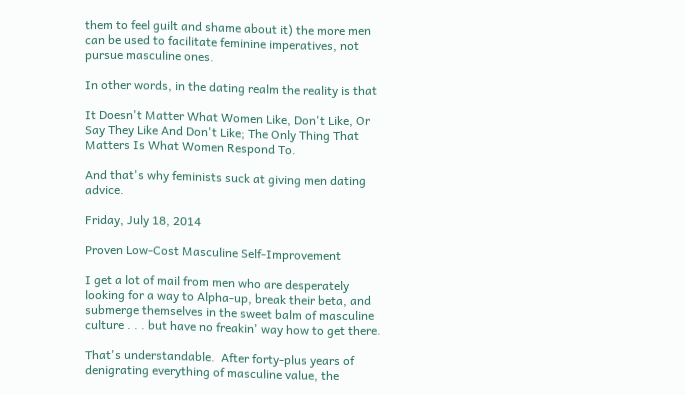them to feel guilt and shame about it) the more men can be used to facilitate feminine imperatives, not pursue masculine ones.

In other words, in the dating realm the reality is that

It Doesn't Matter What Women Like, Don't Like, Or Say They Like And Don't Like; The Only Thing That Matters Is What Women Respond To.

And that's why feminists suck at giving men dating advice.

Friday, July 18, 2014

Proven Low-Cost Masculine Self-Improvement

I get a lot of mail from men who are desperately looking for a way to Alpha-up, break their beta, and submerge themselves in the sweet balm of masculine culture . . . but have no freakin' way how to get there.

That's understandable.  After forty-plus years of denigrating everything of masculine value, the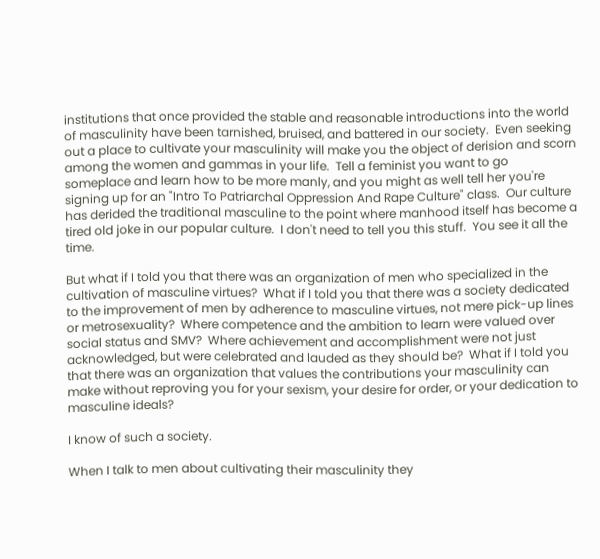institutions that once provided the stable and reasonable introductions into the world of masculinity have been tarnished, bruised, and battered in our society.  Even seeking out a place to cultivate your masculinity will make you the object of derision and scorn among the women and gammas in your life.  Tell a feminist you want to go someplace and learn how to be more manly, and you might as well tell her you're signing up for an "Intro To Patriarchal Oppression And Rape Culture" class.  Our culture has derided the traditional masculine to the point where manhood itself has become a tired old joke in our popular culture.  I don't need to tell you this stuff.  You see it all the time.

But what if I told you that there was an organization of men who specialized in the cultivation of masculine virtues?  What if I told you that there was a society dedicated to the improvement of men by adherence to masculine virtues, not mere pick-up lines or metrosexuality?  Where competence and the ambition to learn were valued over social status and SMV?  Where achievement and accomplishment were not just acknowledged, but were celebrated and lauded as they should be?  What if I told you that there was an organization that values the contributions your masculinity can make without reproving you for your sexism, your desire for order, or your dedication to masculine ideals?

I know of such a society.

When I talk to men about cultivating their masculinity they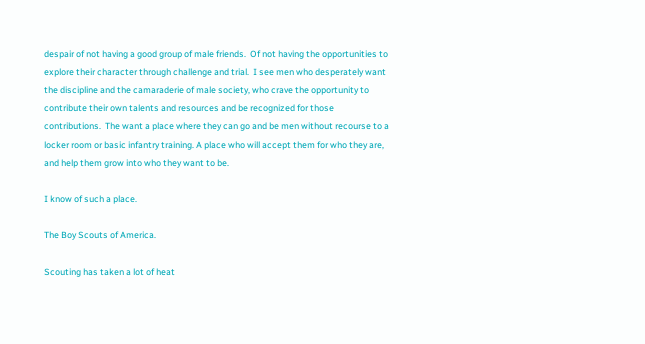despair of not having a good group of male friends.  Of not having the opportunities to explore their character through challenge and trial.  I see men who desperately want the discipline and the camaraderie of male society, who crave the opportunity to contribute their own talents and resources and be recognized for those contributions.  The want a place where they can go and be men without recourse to a locker room or basic infantry training. A place who will accept them for who they are, and help them grow into who they want to be.

I know of such a place.

The Boy Scouts of America.

Scouting has taken a lot of heat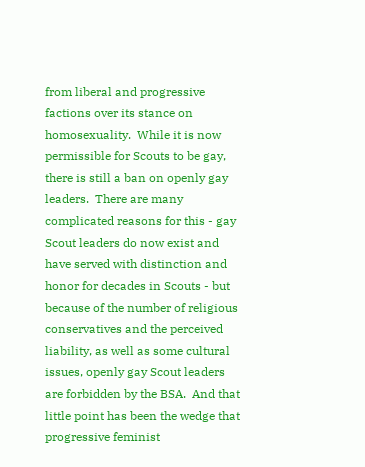from liberal and progressive factions over its stance on homosexuality.  While it is now permissible for Scouts to be gay, there is still a ban on openly gay leaders.  There are many complicated reasons for this - gay Scout leaders do now exist and have served with distinction and honor for decades in Scouts - but because of the number of religious conservatives and the perceived liability, as well as some cultural issues, openly gay Scout leaders are forbidden by the BSA.  And that little point has been the wedge that progressive feminist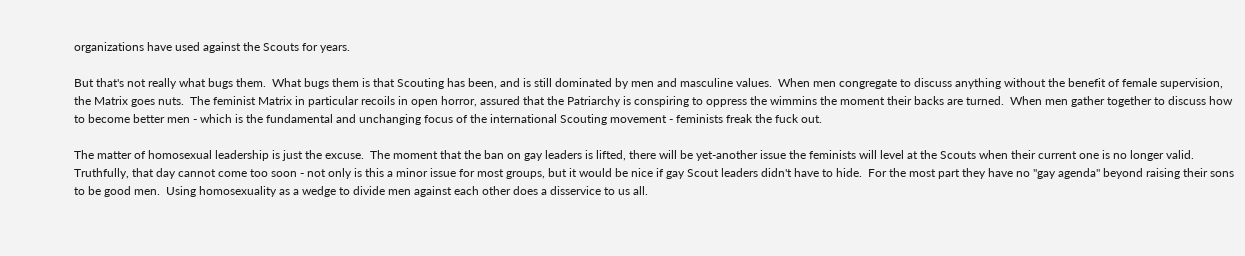organizations have used against the Scouts for years.

But that's not really what bugs them.  What bugs them is that Scouting has been, and is still dominated by men and masculine values.  When men congregate to discuss anything without the benefit of female supervision, the Matrix goes nuts.  The feminist Matrix in particular recoils in open horror, assured that the Patriarchy is conspiring to oppress the wimmins the moment their backs are turned.  When men gather together to discuss how to become better men - which is the fundamental and unchanging focus of the international Scouting movement - feminists freak the fuck out.

The matter of homosexual leadership is just the excuse.  The moment that the ban on gay leaders is lifted, there will be yet-another issue the feminists will level at the Scouts when their current one is no longer valid.  Truthfully, that day cannot come too soon - not only is this a minor issue for most groups, but it would be nice if gay Scout leaders didn't have to hide.  For the most part they have no "gay agenda" beyond raising their sons to be good men.  Using homosexuality as a wedge to divide men against each other does a disservice to us all.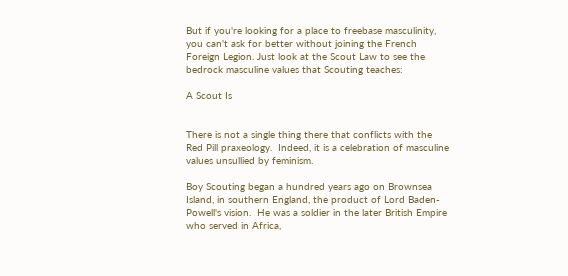But if you're looking for a place to freebase masculinity, you can't ask for better without joining the French Foreign Legion. Just look at the Scout Law to see the bedrock masculine values that Scouting teaches:

A Scout Is


There is not a single thing there that conflicts with the Red Pill praxeology.  Indeed, it is a celebration of masculine values unsullied by feminism.

Boy Scouting began a hundred years ago on Brownsea Island, in southern England, the product of Lord Baden-Powell's vision.  He was a soldier in the later British Empire who served in Africa,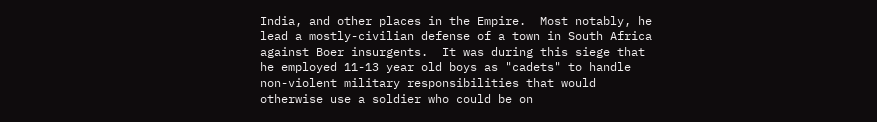India, and other places in the Empire.  Most notably, he lead a mostly-civilian defense of a town in South Africa against Boer insurgents.  It was during this siege that he employed 11-13 year old boys as "cadets" to handle non-violent military responsibilities that would otherwise use a soldier who could be on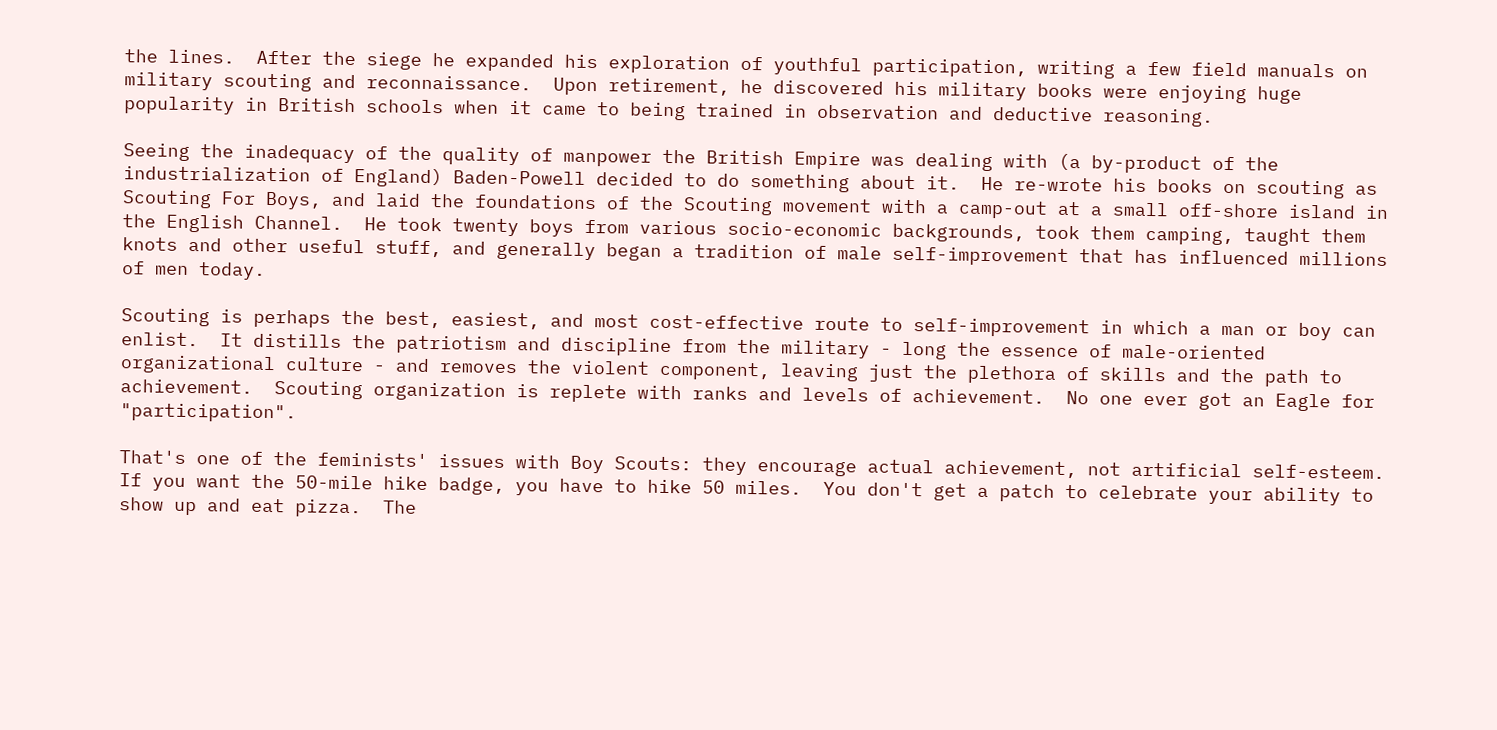the lines.  After the siege he expanded his exploration of youthful participation, writing a few field manuals on military scouting and reconnaissance.  Upon retirement, he discovered his military books were enjoying huge popularity in British schools when it came to being trained in observation and deductive reasoning.

Seeing the inadequacy of the quality of manpower the British Empire was dealing with (a by-product of the industrialization of England) Baden-Powell decided to do something about it.  He re-wrote his books on scouting as Scouting For Boys, and laid the foundations of the Scouting movement with a camp-out at a small off-shore island in the English Channel.  He took twenty boys from various socio-economic backgrounds, took them camping, taught them knots and other useful stuff, and generally began a tradition of male self-improvement that has influenced millions of men today.

Scouting is perhaps the best, easiest, and most cost-effective route to self-improvement in which a man or boy can enlist.  It distills the patriotism and discipline from the military - long the essence of male-oriented organizational culture - and removes the violent component, leaving just the plethora of skills and the path to achievement.  Scouting organization is replete with ranks and levels of achievement.  No one ever got an Eagle for "participation".

That's one of the feminists' issues with Boy Scouts: they encourage actual achievement, not artificial self-esteem.  If you want the 50-mile hike badge, you have to hike 50 miles.  You don't get a patch to celebrate your ability to show up and eat pizza.  The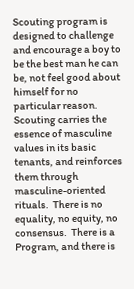Scouting program is designed to challenge and encourage a boy to be the best man he can be, not feel good about himself for no particular reason.  Scouting carries the essence of masculine values in its basic tenants, and reinforces them through masculine-oriented rituals.  There is no equality, no equity, no consensus.  There is a Program, and there is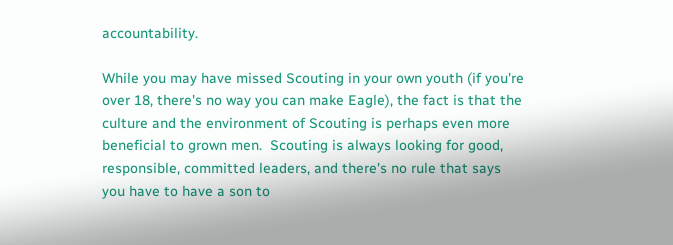accountability.

While you may have missed Scouting in your own youth (if you're over 18, there's no way you can make Eagle), the fact is that the culture and the environment of Scouting is perhaps even more beneficial to grown men.  Scouting is always looking for good, responsible, committed leaders, and there's no rule that says you have to have a son to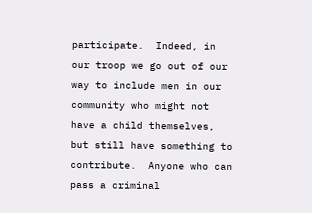participate.  Indeed, in our troop we go out of our way to include men in our community who might not have a child themselves, but still have something to contribute.  Anyone who can pass a criminal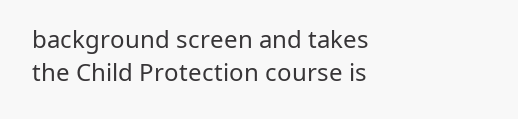background screen and takes the Child Protection course is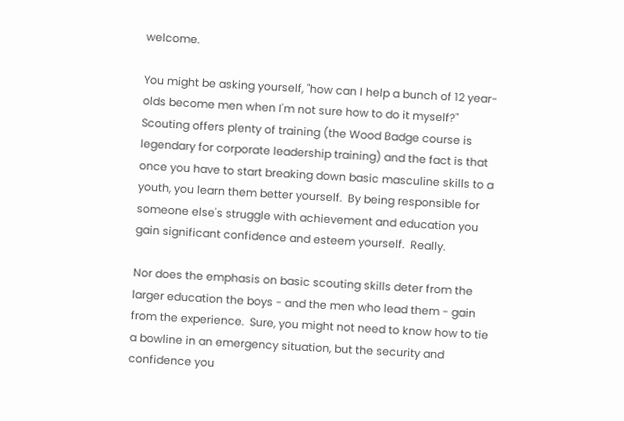welcome.

You might be asking yourself, "how can I help a bunch of 12 year-olds become men when I'm not sure how to do it myself?"  Scouting offers plenty of training (the Wood Badge course is legendary for corporate leadership training) and the fact is that once you have to start breaking down basic masculine skills to a youth, you learn them better yourself.  By being responsible for someone else's struggle with achievement and education you gain significant confidence and esteem yourself.  Really.

Nor does the emphasis on basic scouting skills deter from the larger education the boys - and the men who lead them - gain from the experience.  Sure, you might not need to know how to tie a bowline in an emergency situation, but the security and confidence you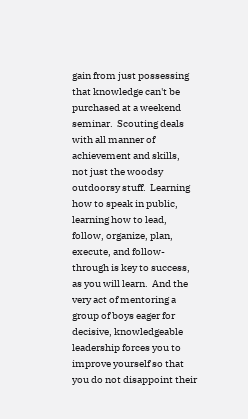gain from just possessing that knowledge can't be purchased at a weekend seminar.  Scouting deals with all manner of achievement and skills, not just the woodsy outdoorsy stuff.  Learning how to speak in public, learning how to lead, follow, organize, plan, execute, and follow-through is key to success, as you will learn.  And the very act of mentoring a group of boys eager for decisive, knowledgeable leadership forces you to improve yourself so that you do not disappoint their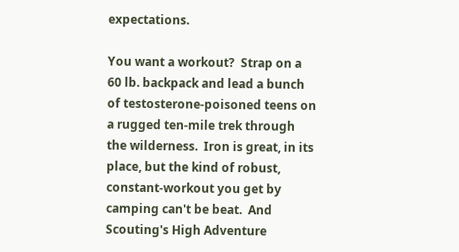expectations.

You want a workout?  Strap on a 60 lb. backpack and lead a bunch of testosterone-poisoned teens on a rugged ten-mile trek through the wilderness.  Iron is great, in its place, but the kind of robust, constant-workout you get by camping can't be beat.  And Scouting's High Adventure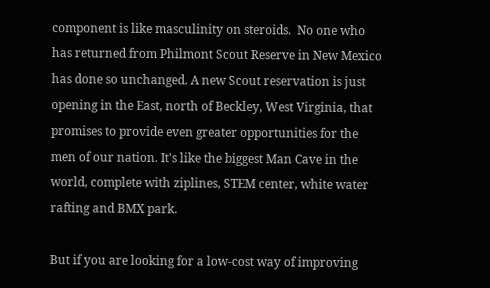component is like masculinity on steroids.  No one who has returned from Philmont Scout Reserve in New Mexico has done so unchanged. A new Scout reservation is just opening in the East, north of Beckley, West Virginia, that promises to provide even greater opportunities for the men of our nation. It's like the biggest Man Cave in the world, complete with ziplines, STEM center, white water rafting and BMX park.

But if you are looking for a low-cost way of improving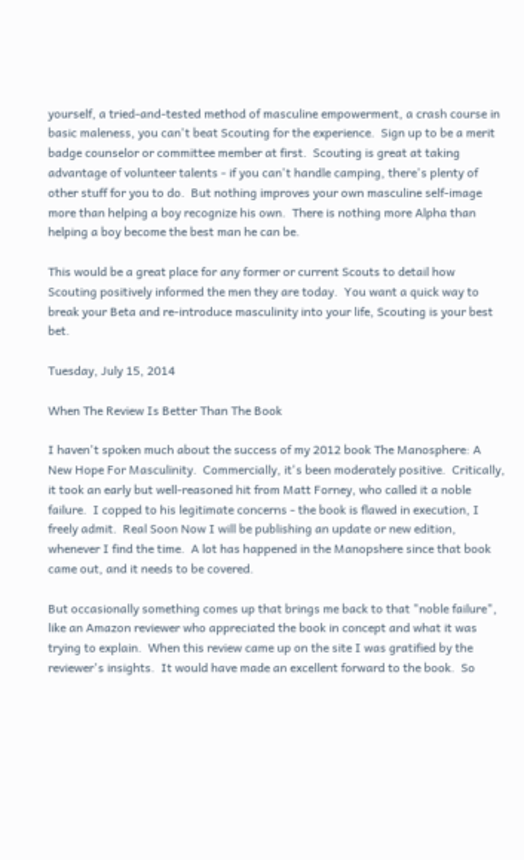yourself, a tried-and-tested method of masculine empowerment, a crash course in basic maleness, you can't beat Scouting for the experience.  Sign up to be a merit badge counselor or committee member at first.  Scouting is great at taking advantage of volunteer talents - if you can't handle camping, there's plenty of other stuff for you to do.  But nothing improves your own masculine self-image more than helping a boy recognize his own.  There is nothing more Alpha than helping a boy become the best man he can be.

This would be a great place for any former or current Scouts to detail how Scouting positively informed the men they are today.  You want a quick way to break your Beta and re-introduce masculinity into your life, Scouting is your best bet.

Tuesday, July 15, 2014

When The Review Is Better Than The Book

I haven't spoken much about the success of my 2012 book The Manosphere: A New Hope For Masculinity.  Commercially, it's been moderately positive.  Critically, it took an early but well-reasoned hit from Matt Forney, who called it a noble failure.  I copped to his legitimate concerns - the book is flawed in execution, I freely admit.  Real Soon Now I will be publishing an update or new edition, whenever I find the time.  A lot has happened in the Manopshere since that book came out, and it needs to be covered.

But occasionally something comes up that brings me back to that "noble failure", like an Amazon reviewer who appreciated the book in concept and what it was trying to explain.  When this review came up on the site I was gratified by the reviewer's insights.  It would have made an excellent forward to the book.  So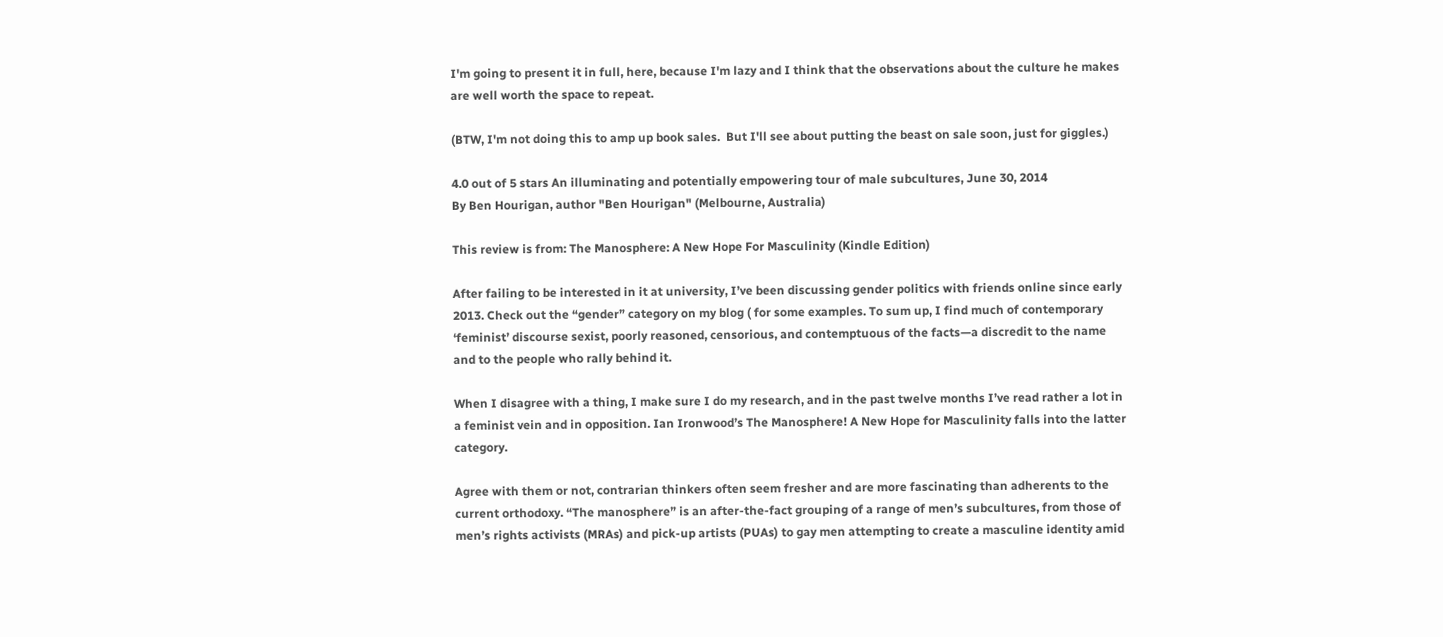I'm going to present it in full, here, because I'm lazy and I think that the observations about the culture he makes are well worth the space to repeat.

(BTW, I'm not doing this to amp up book sales.  But I'll see about putting the beast on sale soon, just for giggles.)

4.0 out of 5 stars An illuminating and potentially empowering tour of male subcultures, June 30, 2014
By Ben Hourigan, author "Ben Hourigan" (Melbourne, Australia)

This review is from: The Manosphere: A New Hope For Masculinity (Kindle Edition)

After failing to be interested in it at university, I’ve been discussing gender politics with friends online since early 2013. Check out the “gender” category on my blog ( for some examples. To sum up, I find much of contemporary ‘feminist’ discourse sexist, poorly reasoned, censorious, and contemptuous of the facts—a discredit to the name and to the people who rally behind it.

When I disagree with a thing, I make sure I do my research, and in the past twelve months I’ve read rather a lot in a feminist vein and in opposition. Ian Ironwood’s The Manosphere! A New Hope for Masculinity falls into the latter category.

Agree with them or not, contrarian thinkers often seem fresher and are more fascinating than adherents to the current orthodoxy. “The manosphere” is an after-the-fact grouping of a range of men’s subcultures, from those of men’s rights activists (MRAs) and pick-up artists (PUAs) to gay men attempting to create a masculine identity amid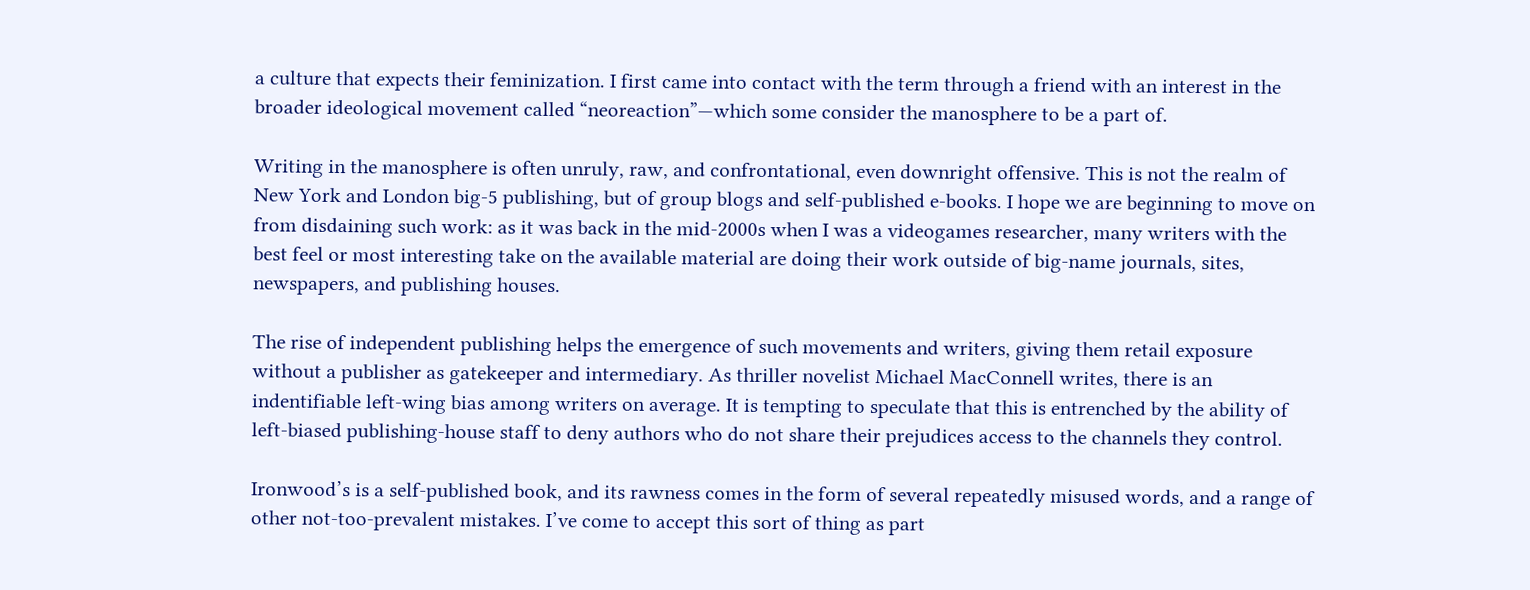a culture that expects their feminization. I first came into contact with the term through a friend with an interest in the broader ideological movement called “neoreaction”—which some consider the manosphere to be a part of.

Writing in the manosphere is often unruly, raw, and confrontational, even downright offensive. This is not the realm of New York and London big-5 publishing, but of group blogs and self-published e-books. I hope we are beginning to move on from disdaining such work: as it was back in the mid-2000s when I was a videogames researcher, many writers with the best feel or most interesting take on the available material are doing their work outside of big-name journals, sites, newspapers, and publishing houses.

The rise of independent publishing helps the emergence of such movements and writers, giving them retail exposure without a publisher as gatekeeper and intermediary. As thriller novelist Michael MacConnell writes, there is an indentifiable left-wing bias among writers on average. It is tempting to speculate that this is entrenched by the ability of left-biased publishing-house staff to deny authors who do not share their prejudices access to the channels they control.

Ironwood’s is a self-published book, and its rawness comes in the form of several repeatedly misused words, and a range of other not-too-prevalent mistakes. I’ve come to accept this sort of thing as part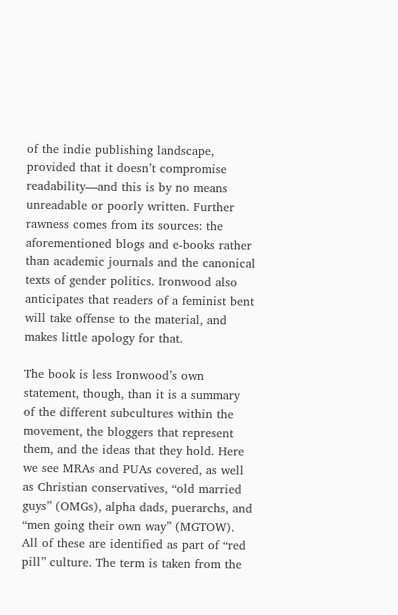of the indie publishing landscape, provided that it doesn’t compromise readability—and this is by no means unreadable or poorly written. Further rawness comes from its sources: the aforementioned blogs and e-books rather than academic journals and the canonical texts of gender politics. Ironwood also anticipates that readers of a feminist bent will take offense to the material, and makes little apology for that.

The book is less Ironwood’s own statement, though, than it is a summary of the different subcultures within the movement, the bloggers that represent them, and the ideas that they hold. Here we see MRAs and PUAs covered, as well as Christian conservatives, “old married guys” (OMGs), alpha dads, puerarchs, and “men going their own way” (MGTOW). All of these are identified as part of “red pill” culture. The term is taken from the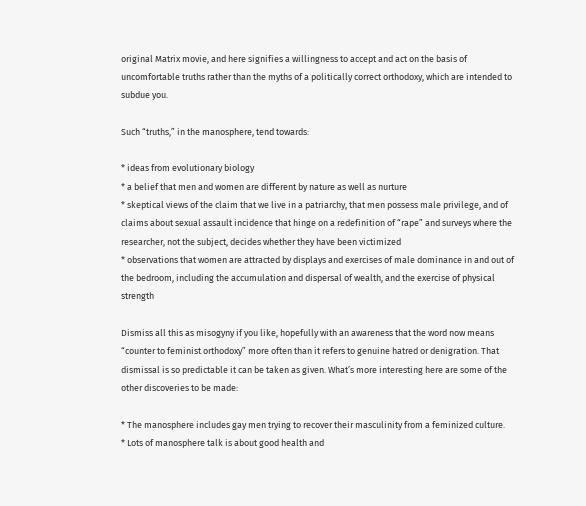original Matrix movie, and here signifies a willingness to accept and act on the basis of uncomfortable truths rather than the myths of a politically correct orthodoxy, which are intended to subdue you.

Such “truths,” in the manosphere, tend towards:

* ideas from evolutionary biology
* a belief that men and women are different by nature as well as nurture
* skeptical views of the claim that we live in a patriarchy, that men possess male privilege, and of claims about sexual assault incidence that hinge on a redefinition of “rape” and surveys where the researcher, not the subject, decides whether they have been victimized
* observations that women are attracted by displays and exercises of male dominance in and out of the bedroom, including the accumulation and dispersal of wealth, and the exercise of physical strength

Dismiss all this as misogyny if you like, hopefully with an awareness that the word now means “counter to feminist orthodoxy” more often than it refers to genuine hatred or denigration. That dismissal is so predictable it can be taken as given. What’s more interesting here are some of the other discoveries to be made:

* The manosphere includes gay men trying to recover their masculinity from a feminized culture.
* Lots of manosphere talk is about good health and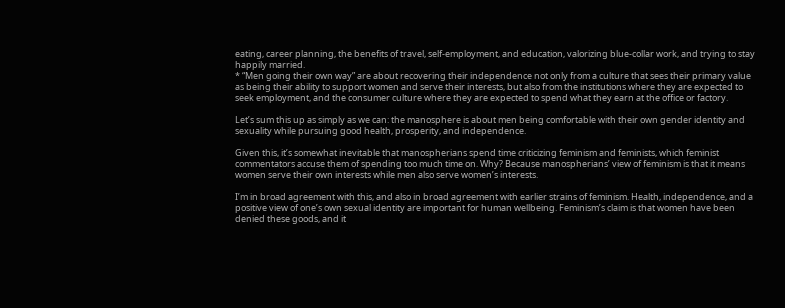eating, career planning, the benefits of travel, self-employment, and education, valorizing blue-collar work, and trying to stay happily married.
* “Men going their own way” are about recovering their independence not only from a culture that sees their primary value as being their ability to support women and serve their interests, but also from the institutions where they are expected to seek employment, and the consumer culture where they are expected to spend what they earn at the office or factory.

Let’s sum this up as simply as we can: the manosphere is about men being comfortable with their own gender identity and sexuality while pursuing good health, prosperity, and independence.

Given this, it’s somewhat inevitable that manospherians spend time criticizing feminism and feminists, which feminist commentators accuse them of spending too much time on. Why? Because manospherians’ view of feminism is that it means women serve their own interests while men also serve women’s interests.

I’m in broad agreement with this, and also in broad agreement with earlier strains of feminism. Health, independence, and a positive view of one’s own sexual identity are important for human wellbeing. Feminism’s claim is that women have been denied these goods, and it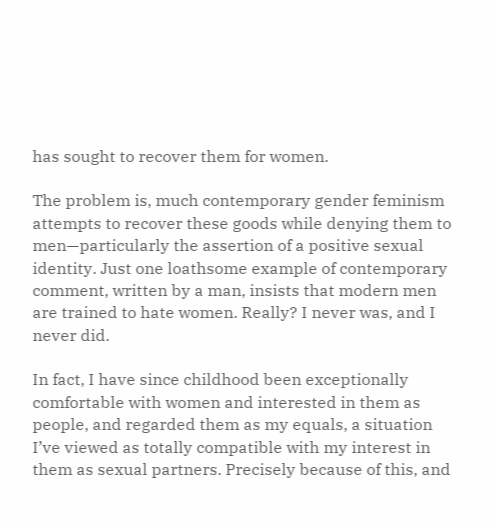has sought to recover them for women.

The problem is, much contemporary gender feminism attempts to recover these goods while denying them to men—particularly the assertion of a positive sexual identity. Just one loathsome example of contemporary comment, written by a man, insists that modern men are trained to hate women. Really? I never was, and I never did.

In fact, I have since childhood been exceptionally comfortable with women and interested in them as people, and regarded them as my equals, a situation I’ve viewed as totally compatible with my interest in them as sexual partners. Precisely because of this, and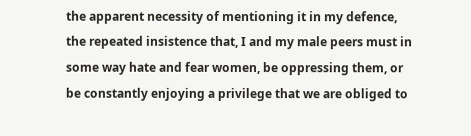the apparent necessity of mentioning it in my defence, the repeated insistence that, I and my male peers must in some way hate and fear women, be oppressing them, or be constantly enjoying a privilege that we are obliged to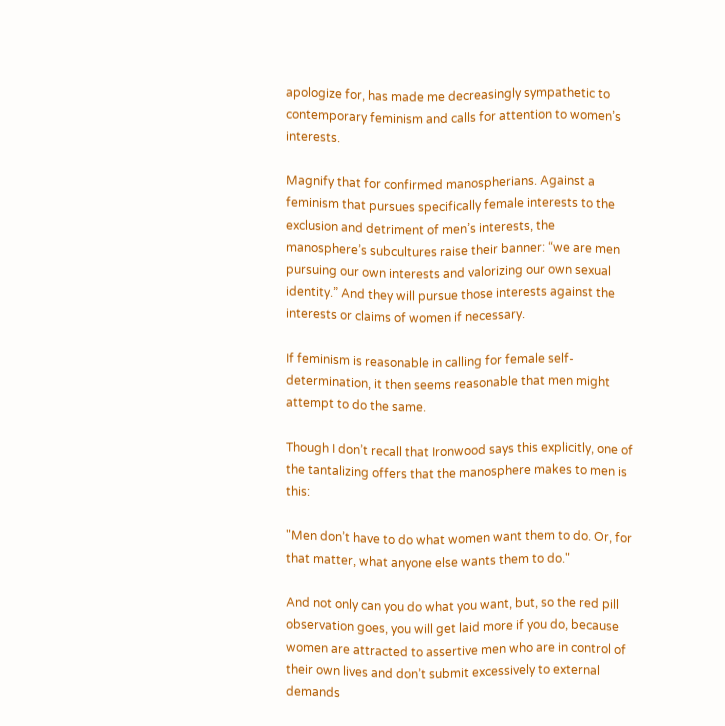apologize for, has made me decreasingly sympathetic to contemporary feminism and calls for attention to women’s interests.

Magnify that for confirmed manospherians. Against a feminism that pursues specifically female interests to the exclusion and detriment of men’s interests, the manosphere’s subcultures raise their banner: “we are men pursuing our own interests and valorizing our own sexual identity.” And they will pursue those interests against the interests or claims of women if necessary.

If feminism is reasonable in calling for female self-determination, it then seems reasonable that men might attempt to do the same.

Though I don’t recall that Ironwood says this explicitly, one of the tantalizing offers that the manosphere makes to men is this:

"Men don’t have to do what women want them to do. Or, for that matter, what anyone else wants them to do."

And not only can you do what you want, but, so the red pill observation goes, you will get laid more if you do, because women are attracted to assertive men who are in control of their own lives and don’t submit excessively to external demands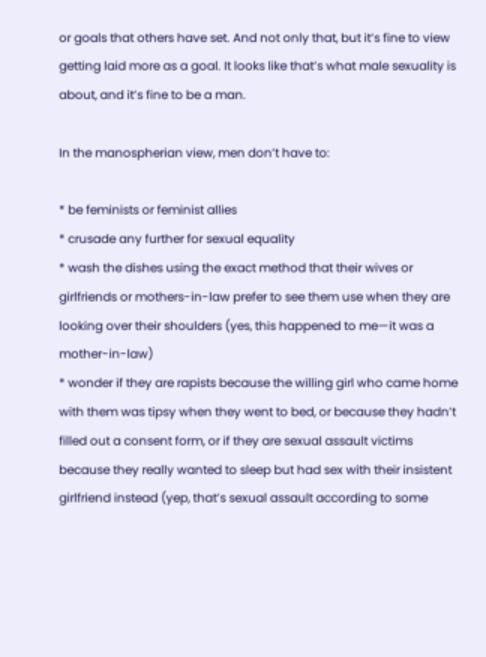or goals that others have set. And not only that, but it’s fine to view getting laid more as a goal. It looks like that’s what male sexuality is about, and it’s fine to be a man.

In the manospherian view, men don’t have to:

* be feminists or feminist allies
* crusade any further for sexual equality
* wash the dishes using the exact method that their wives or girlfriends or mothers-in-law prefer to see them use when they are looking over their shoulders (yes, this happened to me—it was a mother-in-law)
* wonder if they are rapists because the willing girl who came home with them was tipsy when they went to bed, or because they hadn’t filled out a consent form, or if they are sexual assault victims because they really wanted to sleep but had sex with their insistent girlfriend instead (yep, that’s sexual assault according to some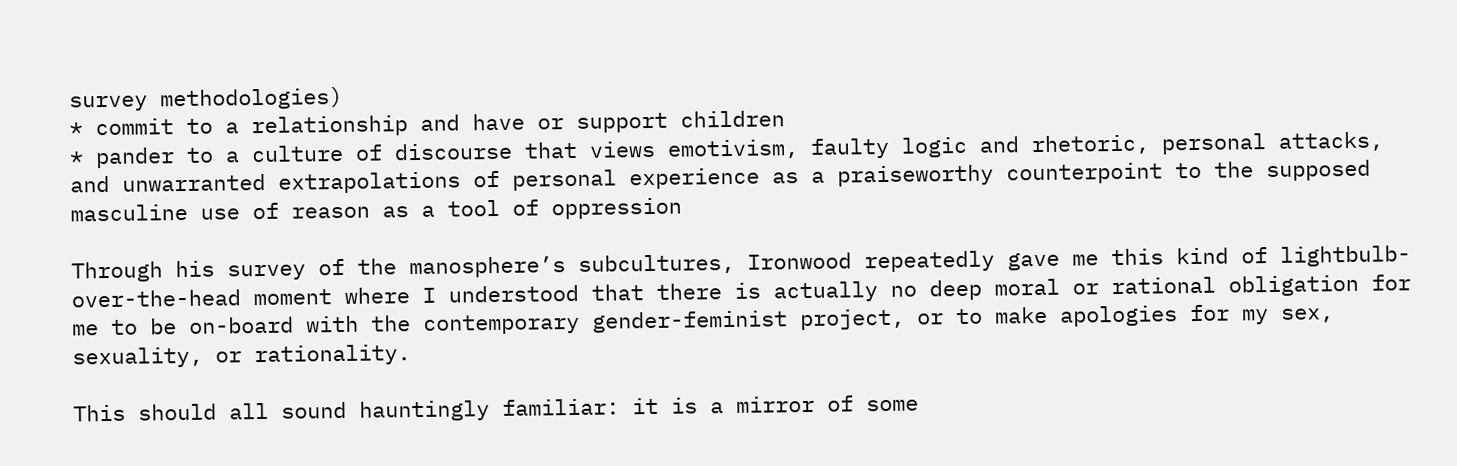survey methodologies)
* commit to a relationship and have or support children
* pander to a culture of discourse that views emotivism, faulty logic and rhetoric, personal attacks, and unwarranted extrapolations of personal experience as a praiseworthy counterpoint to the supposed masculine use of reason as a tool of oppression

Through his survey of the manosphere’s subcultures, Ironwood repeatedly gave me this kind of lightbulb-over-the-head moment where I understood that there is actually no deep moral or rational obligation for me to be on-board with the contemporary gender-feminist project, or to make apologies for my sex, sexuality, or rationality.

This should all sound hauntingly familiar: it is a mirror of some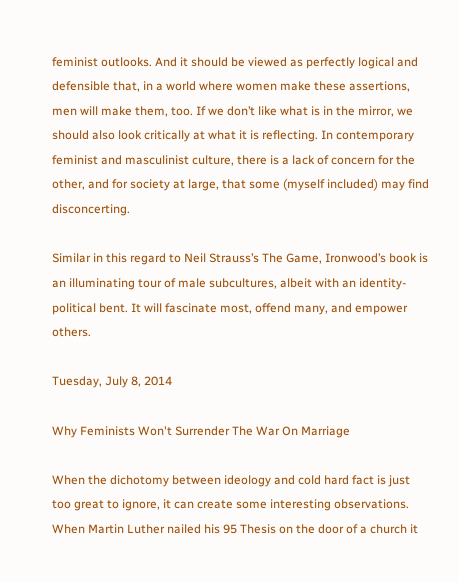feminist outlooks. And it should be viewed as perfectly logical and defensible that, in a world where women make these assertions, men will make them, too. If we don’t like what is in the mirror, we should also look critically at what it is reflecting. In contemporary feminist and masculinist culture, there is a lack of concern for the other, and for society at large, that some (myself included) may find disconcerting.

Similar in this regard to Neil Strauss’s The Game, Ironwood’s book is an illuminating tour of male subcultures, albeit with an identity-political bent. It will fascinate most, offend many, and empower others.

Tuesday, July 8, 2014

Why Feminists Won't Surrender The War On Marriage

When the dichotomy between ideology and cold hard fact is just too great to ignore, it can create some interesting observations.  When Martin Luther nailed his 95 Thesis on the door of a church it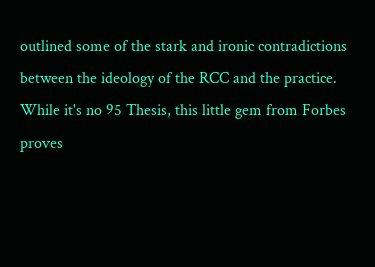outlined some of the stark and ironic contradictions between the ideology of the RCC and the practice.  While it's no 95 Thesis, this little gem from Forbes proves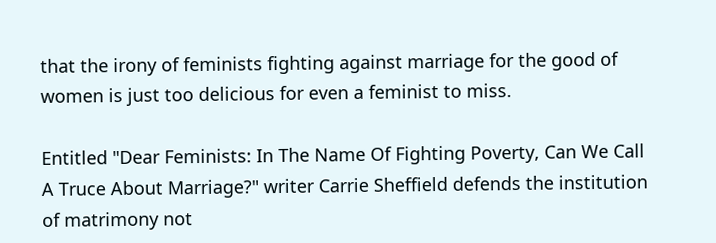that the irony of feminists fighting against marriage for the good of women is just too delicious for even a feminist to miss.

Entitled "Dear Feminists: In The Name Of Fighting Poverty, Can We Call A Truce About Marriage?" writer Carrie Sheffield defends the institution of matrimony not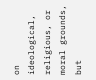on ideological, religious, or moral grounds, but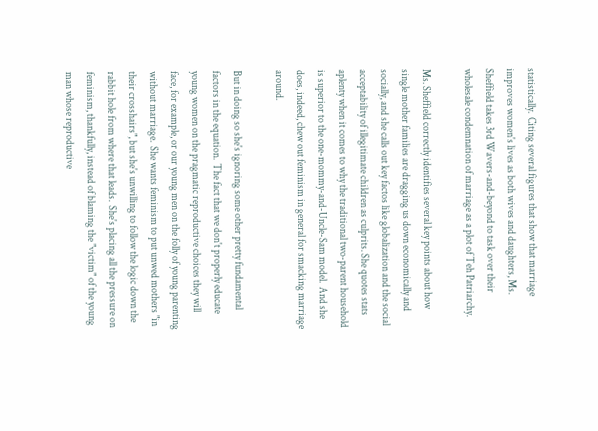statistically.  Citing several figures that show that marriage improves women's lives as both wives and daughters, Ms. Sheffield takes 3rd Wavers-and-beyond to task over their wholesale condemnation of marriage as a plot of Teh Patriarchy.

Ms. Sheffield correctly identifies several key points about how single mother families are dragging us down economically and socially, and she calls out key factos like globalization and the social acceptability of illegitimate children as culprits. She quotes stats aplenty when it comes to why the traditional two-parent household is superior to the one-mommy-and-Uncle-Sam model.  And she does, indeed, chew out feminism in general for smacking marriage around.

But in doing so she's ignoring some other pretty fundamental factors in the equation.  The fact that we don't properly educate young women on the pragmatic reproductive choices they will face, for example, or our young men on the folly of young parenting without marriage.  She wants feminism to put unwed mothers "in their crosshairs", but she's unwilling to follow the logic down the rabbit hole from where that leads.  She's placing all the pressure on feminism, thankfully, instead of blaming the "victim" of the young man whose reproductive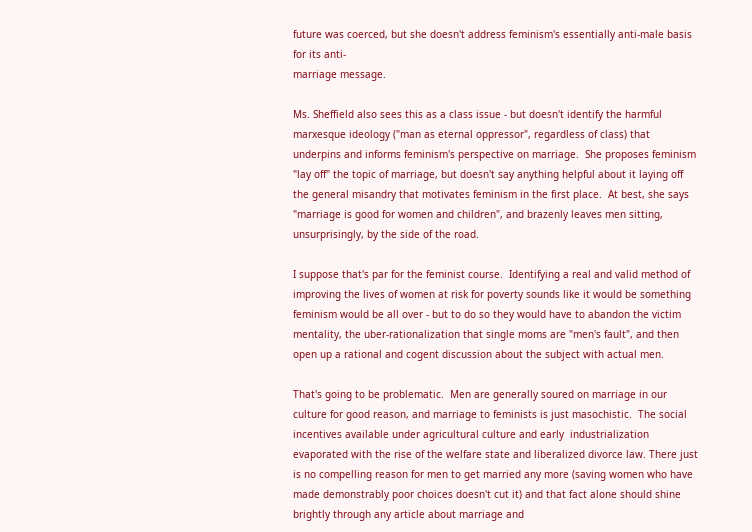future was coerced, but she doesn't address feminism's essentially anti-male basis for its anti-
marriage message.

Ms. Sheffield also sees this as a class issue - but doesn't identify the harmful marxesque ideology ("man as eternal oppressor", regardless of class) that underpins and informs feminism's perspective on marriage.  She proposes feminism "lay off" the topic of marriage, but doesn't say anything helpful about it laying off the general misandry that motivates feminism in the first place.  At best, she says "marriage is good for women and children", and brazenly leaves men sitting, unsurprisingly, by the side of the road.

I suppose that's par for the feminist course.  Identifying a real and valid method of improving the lives of women at risk for poverty sounds like it would be something feminism would be all over - but to do so they would have to abandon the victim mentality, the uber-rationalization that single moms are "men's fault", and then open up a rational and cogent discussion about the subject with actual men.

That's going to be problematic.  Men are generally soured on marriage in our culture for good reason, and marriage to feminists is just masochistic.  The social incentives available under agricultural culture and early  industrialization evaporated with the rise of the welfare state and liberalized divorce law. There just is no compelling reason for men to get married any more (saving women who have made demonstrably poor choices doesn't cut it) and that fact alone should shine brightly through any article about marriage and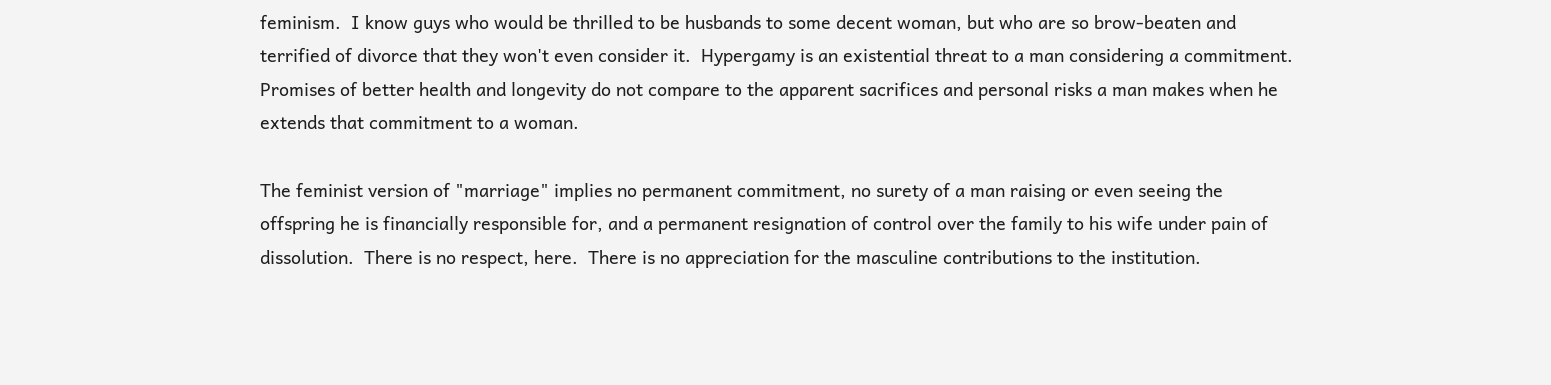feminism.  I know guys who would be thrilled to be husbands to some decent woman, but who are so brow-beaten and terrified of divorce that they won't even consider it.  Hypergamy is an existential threat to a man considering a commitment.  Promises of better health and longevity do not compare to the apparent sacrifices and personal risks a man makes when he extends that commitment to a woman.

The feminist version of "marriage" implies no permanent commitment, no surety of a man raising or even seeing the offspring he is financially responsible for, and a permanent resignation of control over the family to his wife under pain of dissolution.  There is no respect, here.  There is no appreciation for the masculine contributions to the institution.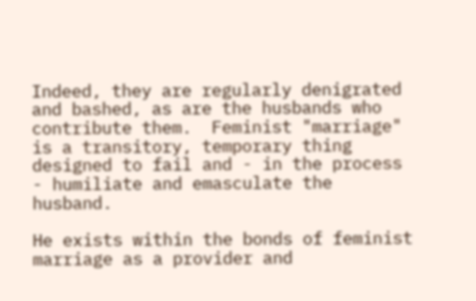Indeed, they are regularly denigrated and bashed, as are the husbands who contribute them.  Feminist "marriage" is a transitory, temporary thing designed to fail and - in the process - humiliate and emasculate the husband.

He exists within the bonds of feminist marriage as a provider and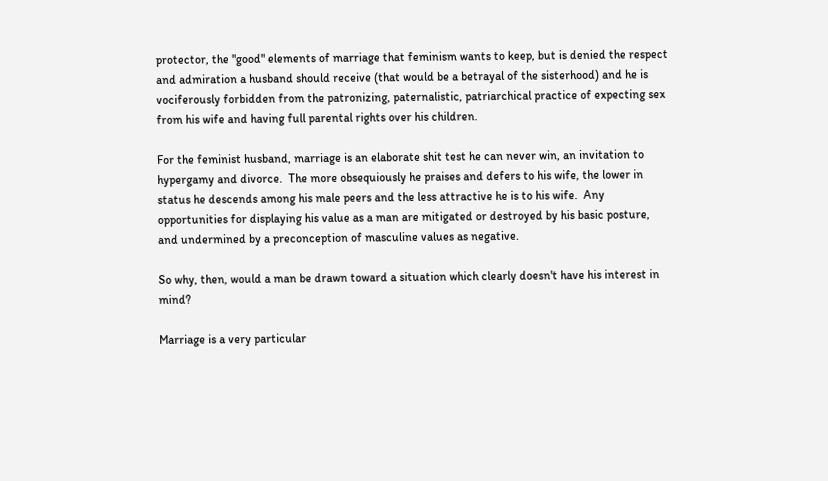protector, the "good" elements of marriage that feminism wants to keep, but is denied the respect and admiration a husband should receive (that would be a betrayal of the sisterhood) and he is vociferously forbidden from the patronizing, paternalistic, patriarchical practice of expecting sex from his wife and having full parental rights over his children.

For the feminist husband, marriage is an elaborate shit test he can never win, an invitation to hypergamy and divorce.  The more obsequiously he praises and defers to his wife, the lower in status he descends among his male peers and the less attractive he is to his wife.  Any opportunities for displaying his value as a man are mitigated or destroyed by his basic posture, and undermined by a preconception of masculine values as negative.

So why, then, would a man be drawn toward a situation which clearly doesn't have his interest in mind?

Marriage is a very particular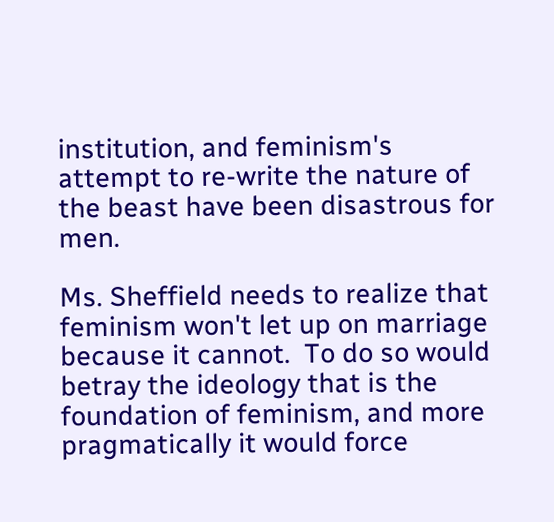institution, and feminism's attempt to re-write the nature of the beast have been disastrous for men.

Ms. Sheffield needs to realize that feminism won't let up on marriage because it cannot.  To do so would betray the ideology that is the foundation of feminism, and more pragmatically it would force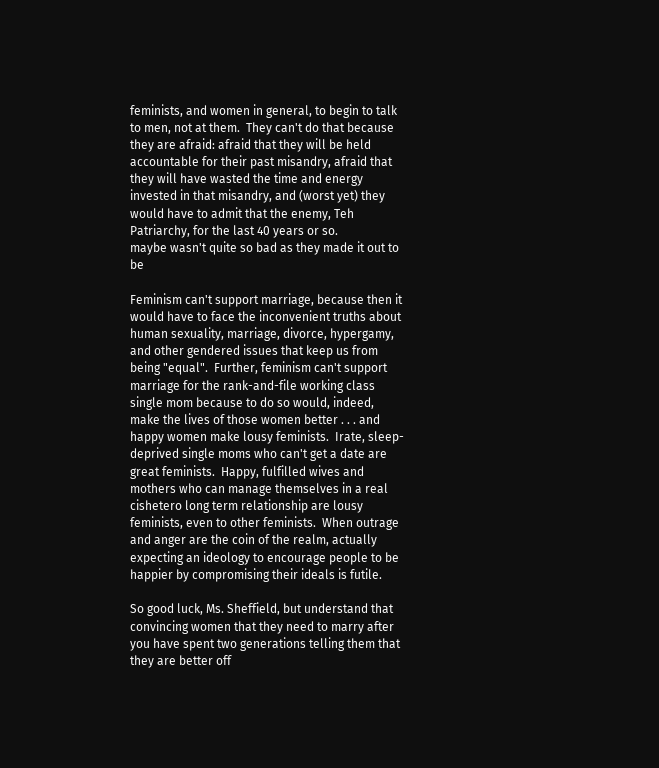feminists, and women in general, to begin to talk to men, not at them.  They can't do that because they are afraid: afraid that they will be held accountable for their past misandry, afraid that they will have wasted the time and energy invested in that misandry, and (worst yet) they would have to admit that the enemy, Teh Patriarchy, for the last 40 years or so.
maybe wasn't quite so bad as they made it out to be

Feminism can't support marriage, because then it would have to face the inconvenient truths about human sexuality, marriage, divorce, hypergamy, and other gendered issues that keep us from being "equal".  Further, feminism can't support marriage for the rank-and-file working class single mom because to do so would, indeed, make the lives of those women better . . . and happy women make lousy feminists.  Irate, sleep-deprived single moms who can't get a date are great feminists.  Happy, fulfilled wives and mothers who can manage themselves in a real cishetero long term relationship are lousy feminists, even to other feminists.  When outrage and anger are the coin of the realm, actually expecting an ideology to encourage people to be happier by compromising their ideals is futile.

So good luck, Ms. Sheffield, but understand that convincing women that they need to marry after you have spent two generations telling them that they are better off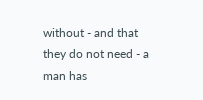without - and that they do not need - a man has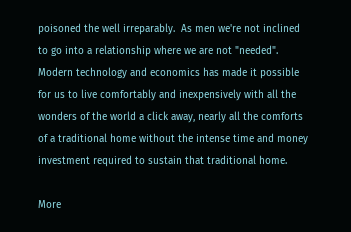poisoned the well irreparably.  As men we're not inclined to go into a relationship where we are not "needed".  Modern technology and economics has made it possible for us to live comfortably and inexpensively with all the wonders of the world a click away, nearly all the comforts of a traditional home without the intense time and money investment required to sustain that traditional home.

More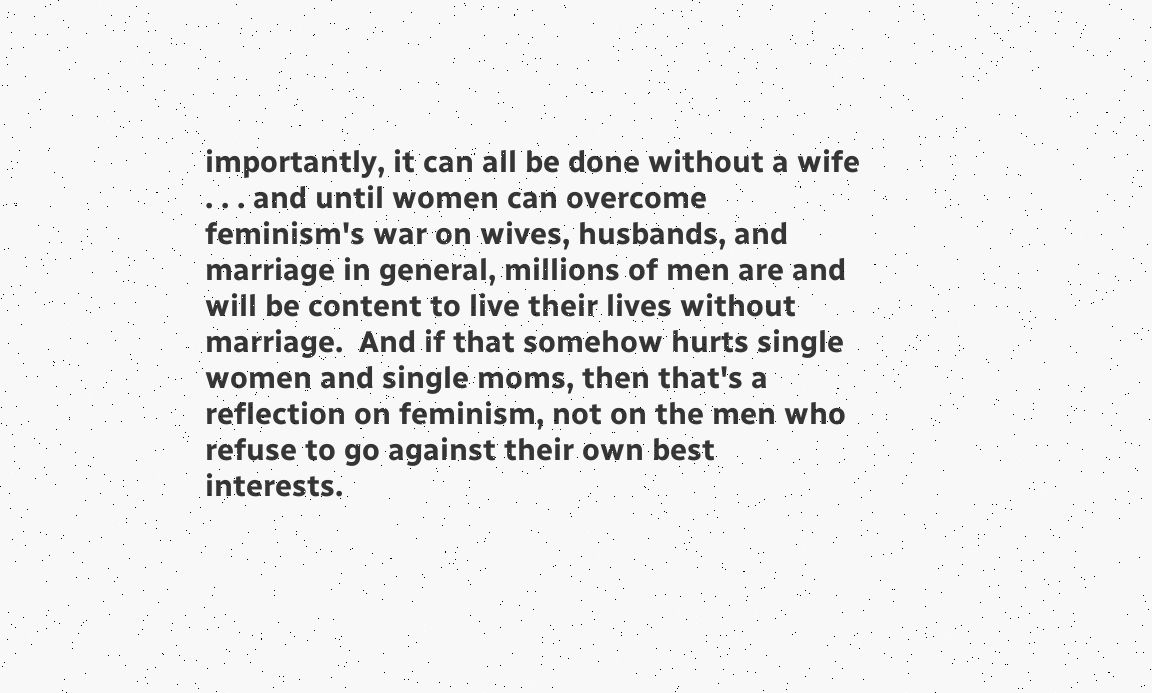importantly, it can all be done without a wife . . . and until women can overcome feminism's war on wives, husbands, and marriage in general, millions of men are and will be content to live their lives without marriage.  And if that somehow hurts single women and single moms, then that's a reflection on feminism, not on the men who refuse to go against their own best interests.